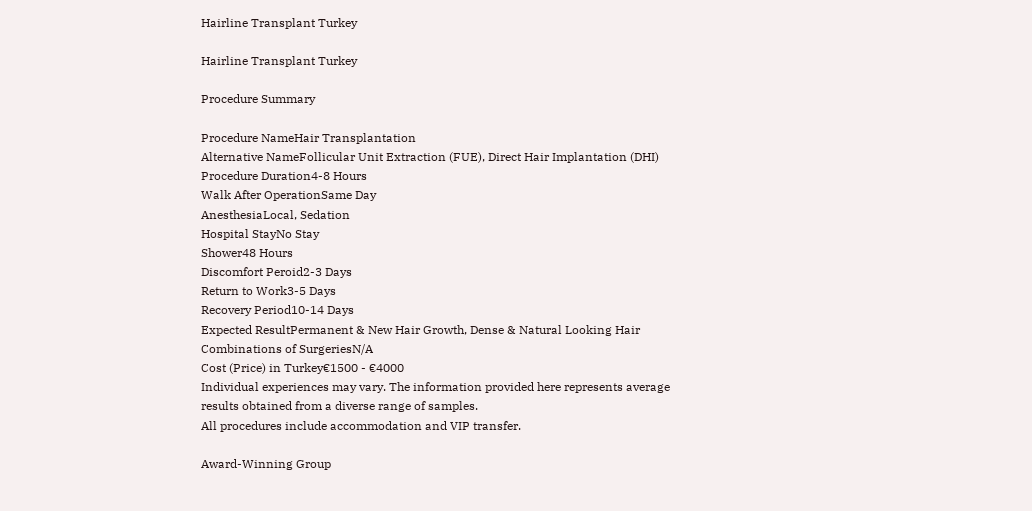Hairline Transplant Turkey

Hairline Transplant Turkey

Procedure Summary

Procedure NameHair Transplantation
Alternative NameFollicular Unit Extraction (FUE), Direct Hair Implantation (DHI)
Procedure Duration4-8 Hours
Walk After OperationSame Day
AnesthesiaLocal, Sedation
Hospital StayNo Stay
Shower48 Hours
Discomfort Peroid2-3 Days
Return to Work3-5 Days
Recovery Period10-14 Days
Expected ResultPermanent & New Hair Growth, Dense & Natural Looking Hair
Combinations of SurgeriesN/A
Cost (Price) in Turkey€1500 - €4000
Individual experiences may vary. The information provided here represents average results obtained from a diverse range of samples.
All procedures include accommodation and VIP transfer.

Award-Winning Group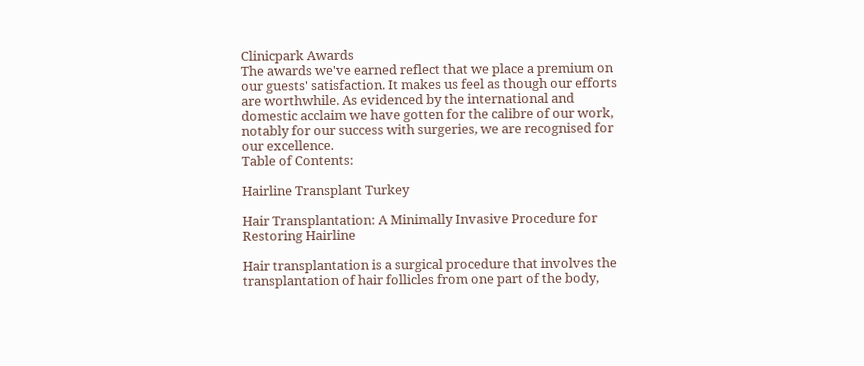Clinicpark Awards
The awards we've earned reflect that we place a premium on our guests' satisfaction. It makes us feel as though our efforts are worthwhile. As evidenced by the international and domestic acclaim we have gotten for the calibre of our work, notably for our success with surgeries, we are recognised for our excellence.
Table of Contents:

Hairline Transplant Turkey

Hair Transplantation: A Minimally Invasive Procedure for Restoring Hairline

Hair transplantation is a surgical procedure that involves the transplantation of hair follicles from one part of the body,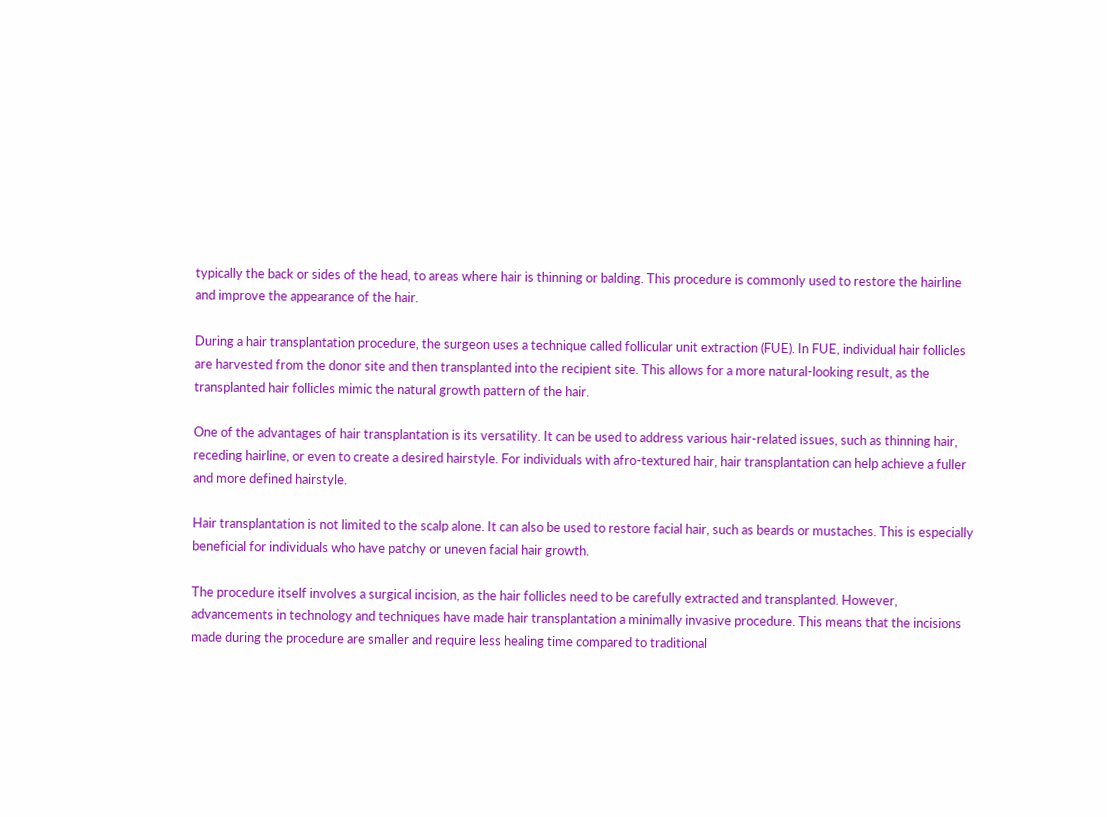typically the back or sides of the head, to areas where hair is thinning or balding. This procedure is commonly used to restore the hairline and improve the appearance of the hair.

During a hair transplantation procedure, the surgeon uses a technique called follicular unit extraction (FUE). In FUE, individual hair follicles are harvested from the donor site and then transplanted into the recipient site. This allows for a more natural-looking result, as the transplanted hair follicles mimic the natural growth pattern of the hair.

One of the advantages of hair transplantation is its versatility. It can be used to address various hair-related issues, such as thinning hair, receding hairline, or even to create a desired hairstyle. For individuals with afro-textured hair, hair transplantation can help achieve a fuller and more defined hairstyle.

Hair transplantation is not limited to the scalp alone. It can also be used to restore facial hair, such as beards or mustaches. This is especially beneficial for individuals who have patchy or uneven facial hair growth.

The procedure itself involves a surgical incision, as the hair follicles need to be carefully extracted and transplanted. However, advancements in technology and techniques have made hair transplantation a minimally invasive procedure. This means that the incisions made during the procedure are smaller and require less healing time compared to traditional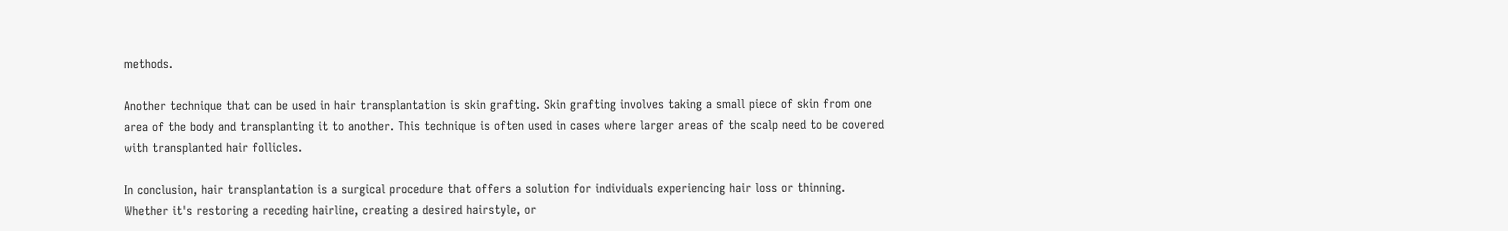methods.

Another technique that can be used in hair transplantation is skin grafting. Skin grafting involves taking a small piece of skin from one area of the body and transplanting it to another. This technique is often used in cases where larger areas of the scalp need to be covered with transplanted hair follicles.

In conclusion, hair transplantation is a surgical procedure that offers a solution for individuals experiencing hair loss or thinning. Whether it's restoring a receding hairline, creating a desired hairstyle, or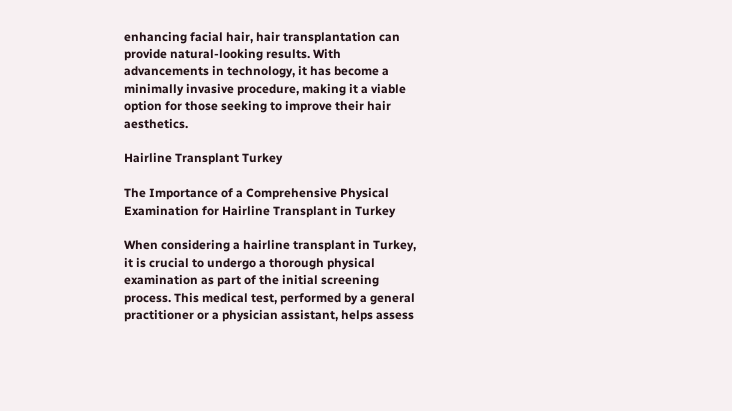enhancing facial hair, hair transplantation can provide natural-looking results. With advancements in technology, it has become a minimally invasive procedure, making it a viable option for those seeking to improve their hair aesthetics.

Hairline Transplant Turkey

The Importance of a Comprehensive Physical Examination for Hairline Transplant in Turkey

When considering a hairline transplant in Turkey, it is crucial to undergo a thorough physical examination as part of the initial screening process. This medical test, performed by a general practitioner or a physician assistant, helps assess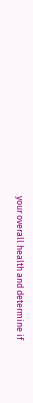your overall health and determine if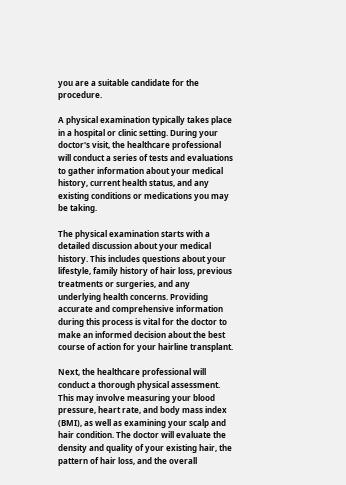you are a suitable candidate for the procedure.

A physical examination typically takes place in a hospital or clinic setting. During your doctor's visit, the healthcare professional will conduct a series of tests and evaluations to gather information about your medical history, current health status, and any existing conditions or medications you may be taking.

The physical examination starts with a detailed discussion about your medical history. This includes questions about your lifestyle, family history of hair loss, previous treatments or surgeries, and any underlying health concerns. Providing accurate and comprehensive information during this process is vital for the doctor to make an informed decision about the best course of action for your hairline transplant.

Next, the healthcare professional will conduct a thorough physical assessment. This may involve measuring your blood pressure, heart rate, and body mass index (BMI), as well as examining your scalp and hair condition. The doctor will evaluate the density and quality of your existing hair, the pattern of hair loss, and the overall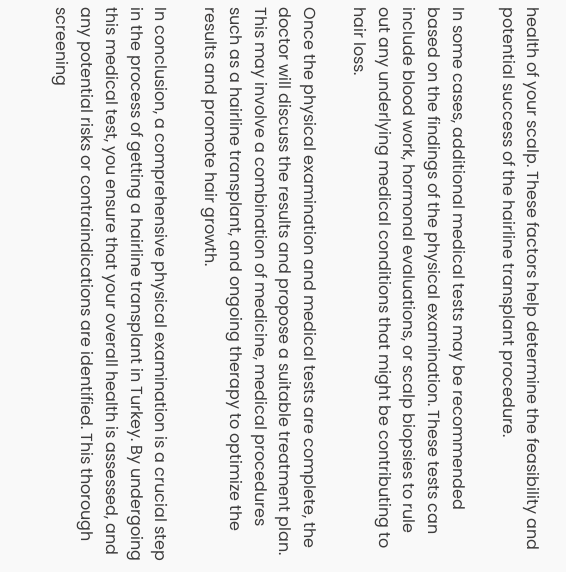health of your scalp. These factors help determine the feasibility and potential success of the hairline transplant procedure.

In some cases, additional medical tests may be recommended based on the findings of the physical examination. These tests can include blood work, hormonal evaluations, or scalp biopsies to rule out any underlying medical conditions that might be contributing to hair loss.

Once the physical examination and medical tests are complete, the doctor will discuss the results and propose a suitable treatment plan. This may involve a combination of medicine, medical procedures such as a hairline transplant, and ongoing therapy to optimize the results and promote hair growth.

In conclusion, a comprehensive physical examination is a crucial step in the process of getting a hairline transplant in Turkey. By undergoing this medical test, you ensure that your overall health is assessed, and any potential risks or contraindications are identified. This thorough screening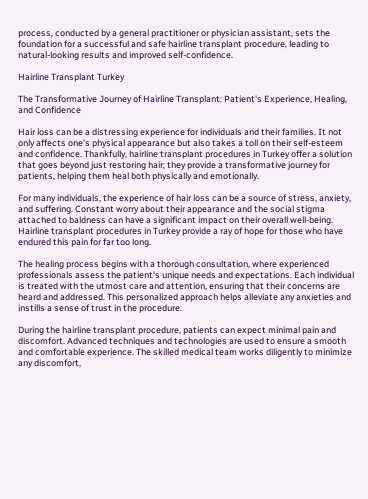process, conducted by a general practitioner or physician assistant, sets the foundation for a successful and safe hairline transplant procedure, leading to natural-looking results and improved self-confidence.

Hairline Transplant Turkey

The Transformative Journey of Hairline Transplant: Patient's Experience, Healing, and Confidence

Hair loss can be a distressing experience for individuals and their families. It not only affects one's physical appearance but also takes a toll on their self-esteem and confidence. Thankfully, hairline transplant procedures in Turkey offer a solution that goes beyond just restoring hair; they provide a transformative journey for patients, helping them heal both physically and emotionally.

For many individuals, the experience of hair loss can be a source of stress, anxiety, and suffering. Constant worry about their appearance and the social stigma attached to baldness can have a significant impact on their overall well-being. Hairline transplant procedures in Turkey provide a ray of hope for those who have endured this pain for far too long.

The healing process begins with a thorough consultation, where experienced professionals assess the patient's unique needs and expectations. Each individual is treated with the utmost care and attention, ensuring that their concerns are heard and addressed. This personalized approach helps alleviate any anxieties and instills a sense of trust in the procedure.

During the hairline transplant procedure, patients can expect minimal pain and discomfort. Advanced techniques and technologies are used to ensure a smooth and comfortable experience. The skilled medical team works diligently to minimize any discomfort,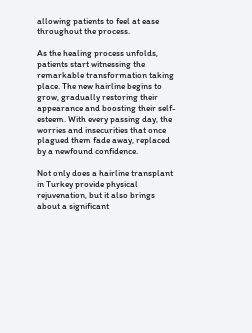allowing patients to feel at ease throughout the process.

As the healing process unfolds, patients start witnessing the remarkable transformation taking place. The new hairline begins to grow, gradually restoring their appearance and boosting their self-esteem. With every passing day, the worries and insecurities that once plagued them fade away, replaced by a newfound confidence.

Not only does a hairline transplant in Turkey provide physical rejuvenation, but it also brings about a significant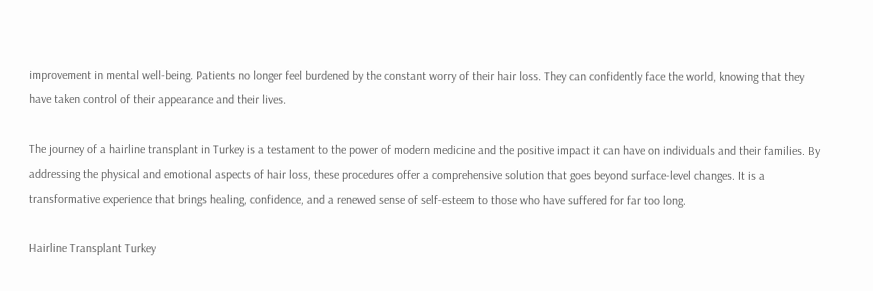improvement in mental well-being. Patients no longer feel burdened by the constant worry of their hair loss. They can confidently face the world, knowing that they have taken control of their appearance and their lives.

The journey of a hairline transplant in Turkey is a testament to the power of modern medicine and the positive impact it can have on individuals and their families. By addressing the physical and emotional aspects of hair loss, these procedures offer a comprehensive solution that goes beyond surface-level changes. It is a transformative experience that brings healing, confidence, and a renewed sense of self-esteem to those who have suffered for far too long.

Hairline Transplant Turkey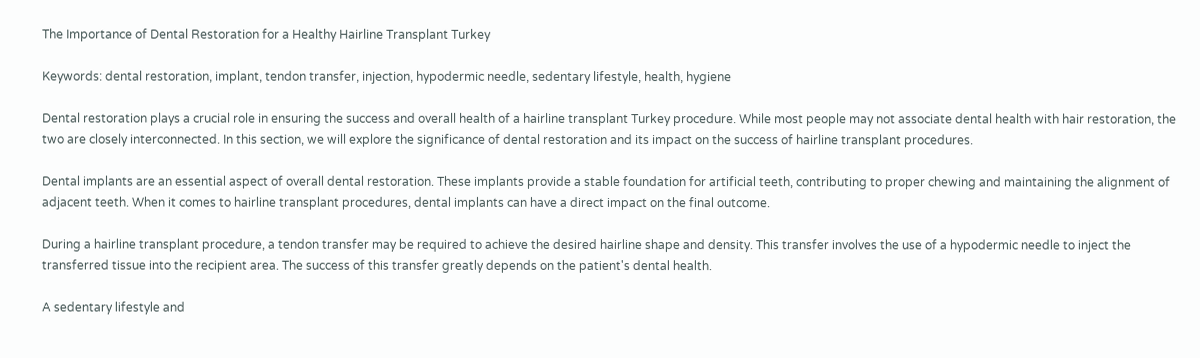The Importance of Dental Restoration for a Healthy Hairline Transplant Turkey

Keywords: dental restoration, implant, tendon transfer, injection, hypodermic needle, sedentary lifestyle, health, hygiene

Dental restoration plays a crucial role in ensuring the success and overall health of a hairline transplant Turkey procedure. While most people may not associate dental health with hair restoration, the two are closely interconnected. In this section, we will explore the significance of dental restoration and its impact on the success of hairline transplant procedures.

Dental implants are an essential aspect of overall dental restoration. These implants provide a stable foundation for artificial teeth, contributing to proper chewing and maintaining the alignment of adjacent teeth. When it comes to hairline transplant procedures, dental implants can have a direct impact on the final outcome.

During a hairline transplant procedure, a tendon transfer may be required to achieve the desired hairline shape and density. This transfer involves the use of a hypodermic needle to inject the transferred tissue into the recipient area. The success of this transfer greatly depends on the patient's dental health.

A sedentary lifestyle and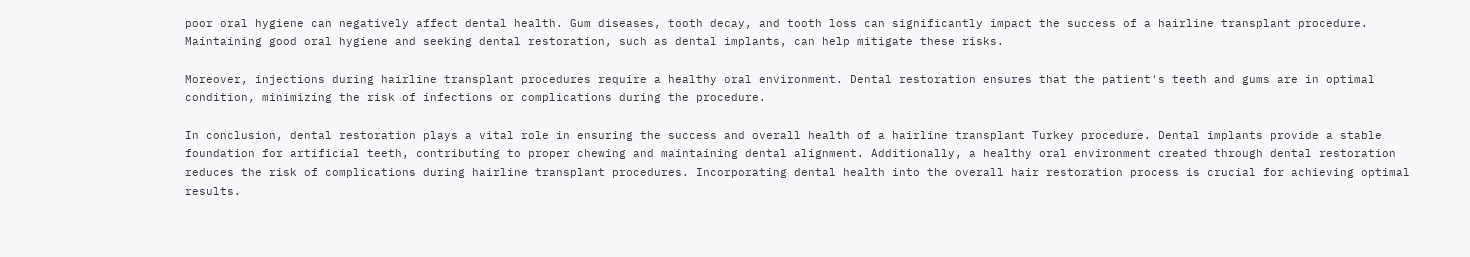poor oral hygiene can negatively affect dental health. Gum diseases, tooth decay, and tooth loss can significantly impact the success of a hairline transplant procedure. Maintaining good oral hygiene and seeking dental restoration, such as dental implants, can help mitigate these risks.

Moreover, injections during hairline transplant procedures require a healthy oral environment. Dental restoration ensures that the patient's teeth and gums are in optimal condition, minimizing the risk of infections or complications during the procedure.

In conclusion, dental restoration plays a vital role in ensuring the success and overall health of a hairline transplant Turkey procedure. Dental implants provide a stable foundation for artificial teeth, contributing to proper chewing and maintaining dental alignment. Additionally, a healthy oral environment created through dental restoration reduces the risk of complications during hairline transplant procedures. Incorporating dental health into the overall hair restoration process is crucial for achieving optimal results.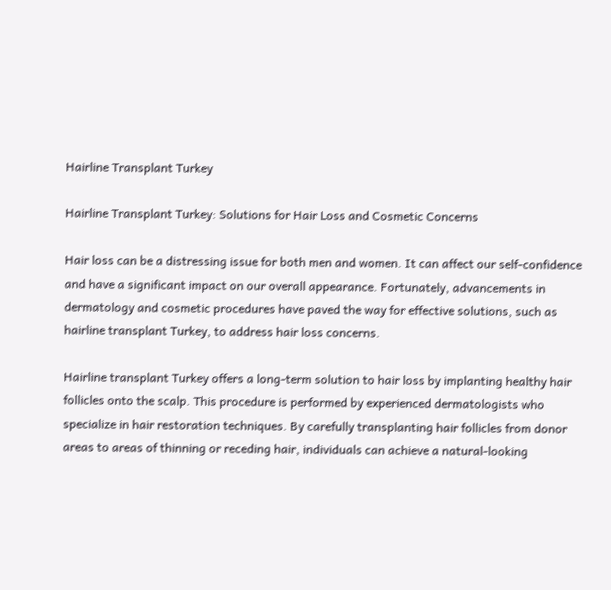Hairline Transplant Turkey

Hairline Transplant Turkey: Solutions for Hair Loss and Cosmetic Concerns

Hair loss can be a distressing issue for both men and women. It can affect our self-confidence and have a significant impact on our overall appearance. Fortunately, advancements in dermatology and cosmetic procedures have paved the way for effective solutions, such as hairline transplant Turkey, to address hair loss concerns.

Hairline transplant Turkey offers a long-term solution to hair loss by implanting healthy hair follicles onto the scalp. This procedure is performed by experienced dermatologists who specialize in hair restoration techniques. By carefully transplanting hair follicles from donor areas to areas of thinning or receding hair, individuals can achieve a natural-looking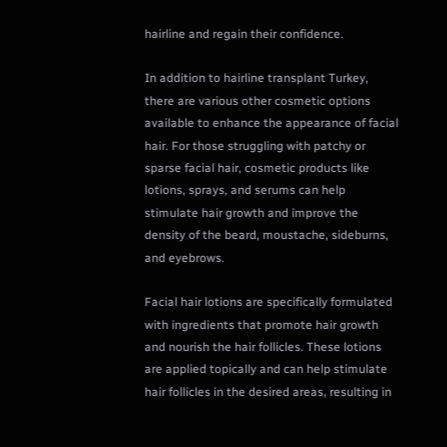hairline and regain their confidence.

In addition to hairline transplant Turkey, there are various other cosmetic options available to enhance the appearance of facial hair. For those struggling with patchy or sparse facial hair, cosmetic products like lotions, sprays, and serums can help stimulate hair growth and improve the density of the beard, moustache, sideburns, and eyebrows.

Facial hair lotions are specifically formulated with ingredients that promote hair growth and nourish the hair follicles. These lotions are applied topically and can help stimulate hair follicles in the desired areas, resulting in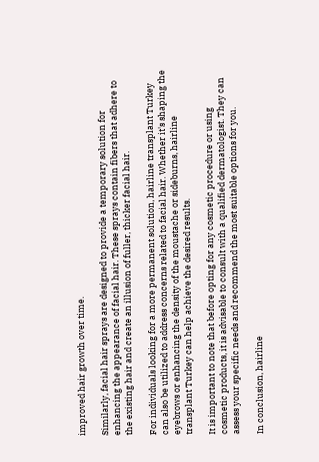improved hair growth over time.

Similarly, facial hair sprays are designed to provide a temporary solution for enhancing the appearance of facial hair. These sprays contain fibers that adhere to the existing hair and create an illusion of fuller, thicker facial hair.

For individuals looking for a more permanent solution, hairline transplant Turkey can also be utilized to address concerns related to facial hair. Whether it's shaping the eyebrows or enhancing the density of the moustache or sideburns, hairline transplant Turkey can help achieve the desired results.

It is important to note that before opting for any cosmetic procedure or using cosmetic products, it is advisable to consult with a qualified dermatologist. They can assess your specific needs and recommend the most suitable options for you.

In conclusion, hairline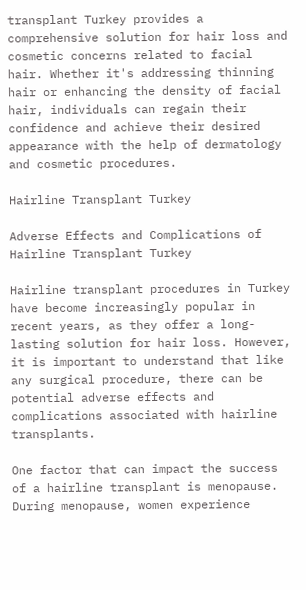transplant Turkey provides a comprehensive solution for hair loss and cosmetic concerns related to facial hair. Whether it's addressing thinning hair or enhancing the density of facial hair, individuals can regain their confidence and achieve their desired appearance with the help of dermatology and cosmetic procedures.

Hairline Transplant Turkey

Adverse Effects and Complications of Hairline Transplant Turkey

Hairline transplant procedures in Turkey have become increasingly popular in recent years, as they offer a long-lasting solution for hair loss. However, it is important to understand that like any surgical procedure, there can be potential adverse effects and complications associated with hairline transplants.

One factor that can impact the success of a hairline transplant is menopause. During menopause, women experience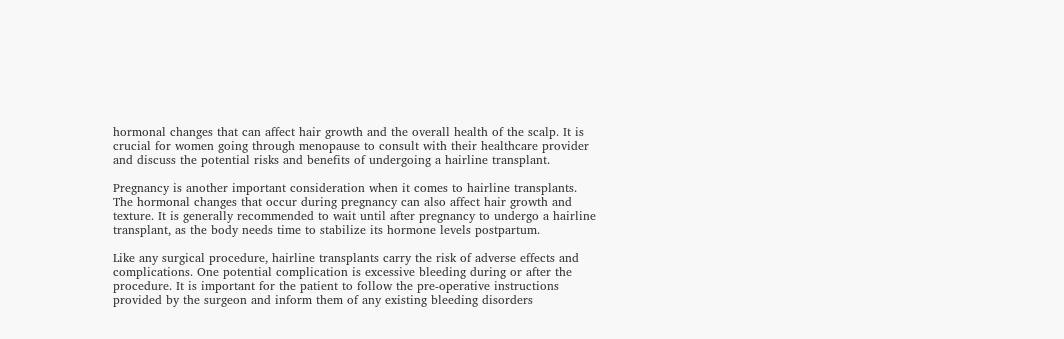hormonal changes that can affect hair growth and the overall health of the scalp. It is crucial for women going through menopause to consult with their healthcare provider and discuss the potential risks and benefits of undergoing a hairline transplant.

Pregnancy is another important consideration when it comes to hairline transplants. The hormonal changes that occur during pregnancy can also affect hair growth and texture. It is generally recommended to wait until after pregnancy to undergo a hairline transplant, as the body needs time to stabilize its hormone levels postpartum.

Like any surgical procedure, hairline transplants carry the risk of adverse effects and complications. One potential complication is excessive bleeding during or after the procedure. It is important for the patient to follow the pre-operative instructions provided by the surgeon and inform them of any existing bleeding disorders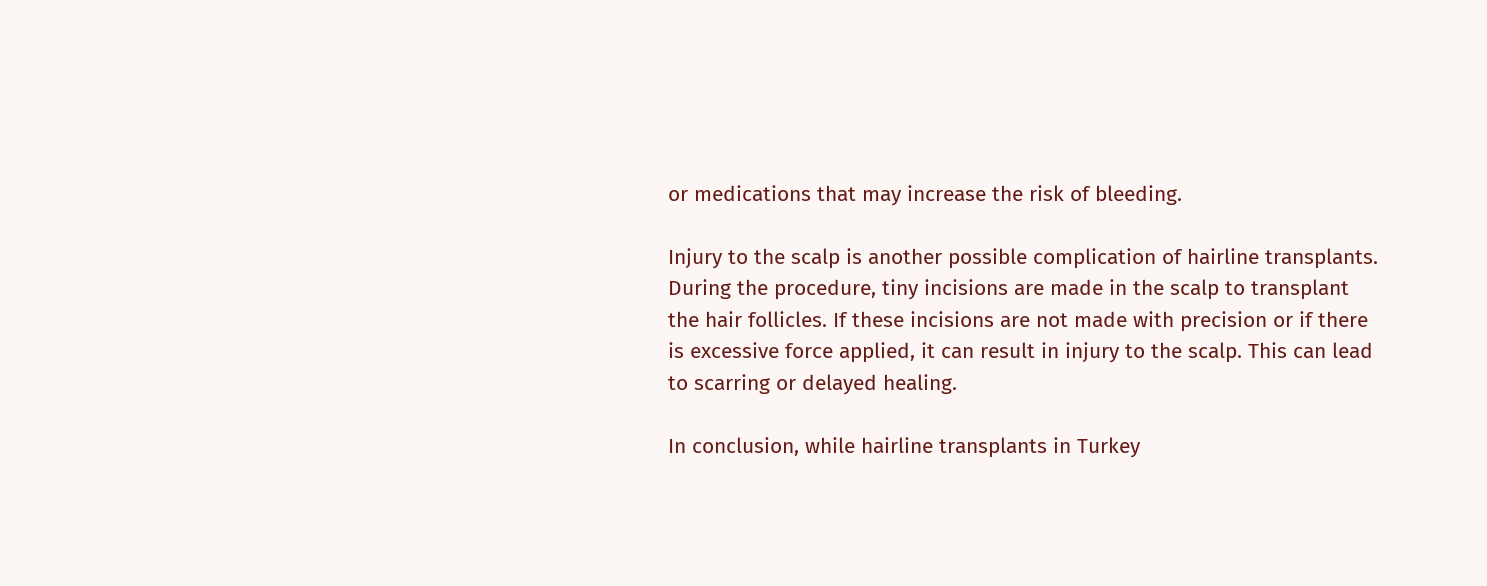or medications that may increase the risk of bleeding.

Injury to the scalp is another possible complication of hairline transplants. During the procedure, tiny incisions are made in the scalp to transplant the hair follicles. If these incisions are not made with precision or if there is excessive force applied, it can result in injury to the scalp. This can lead to scarring or delayed healing.

In conclusion, while hairline transplants in Turkey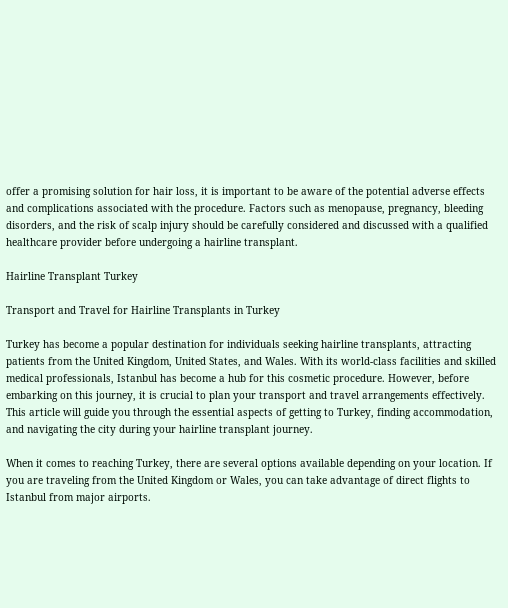offer a promising solution for hair loss, it is important to be aware of the potential adverse effects and complications associated with the procedure. Factors such as menopause, pregnancy, bleeding disorders, and the risk of scalp injury should be carefully considered and discussed with a qualified healthcare provider before undergoing a hairline transplant.

Hairline Transplant Turkey

Transport and Travel for Hairline Transplants in Turkey

Turkey has become a popular destination for individuals seeking hairline transplants, attracting patients from the United Kingdom, United States, and Wales. With its world-class facilities and skilled medical professionals, Istanbul has become a hub for this cosmetic procedure. However, before embarking on this journey, it is crucial to plan your transport and travel arrangements effectively. This article will guide you through the essential aspects of getting to Turkey, finding accommodation, and navigating the city during your hairline transplant journey.

When it comes to reaching Turkey, there are several options available depending on your location. If you are traveling from the United Kingdom or Wales, you can take advantage of direct flights to Istanbul from major airports.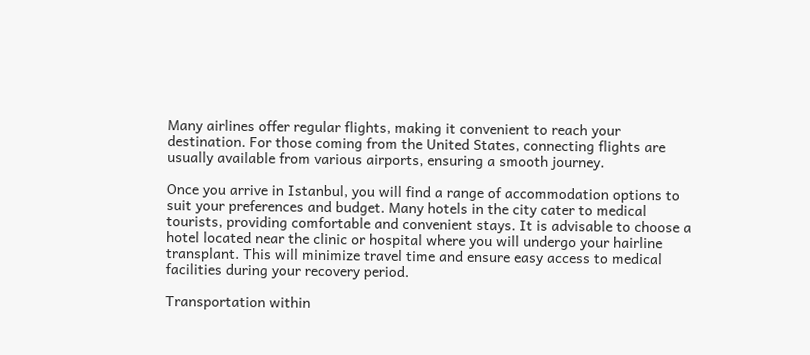Many airlines offer regular flights, making it convenient to reach your destination. For those coming from the United States, connecting flights are usually available from various airports, ensuring a smooth journey.

Once you arrive in Istanbul, you will find a range of accommodation options to suit your preferences and budget. Many hotels in the city cater to medical tourists, providing comfortable and convenient stays. It is advisable to choose a hotel located near the clinic or hospital where you will undergo your hairline transplant. This will minimize travel time and ensure easy access to medical facilities during your recovery period.

Transportation within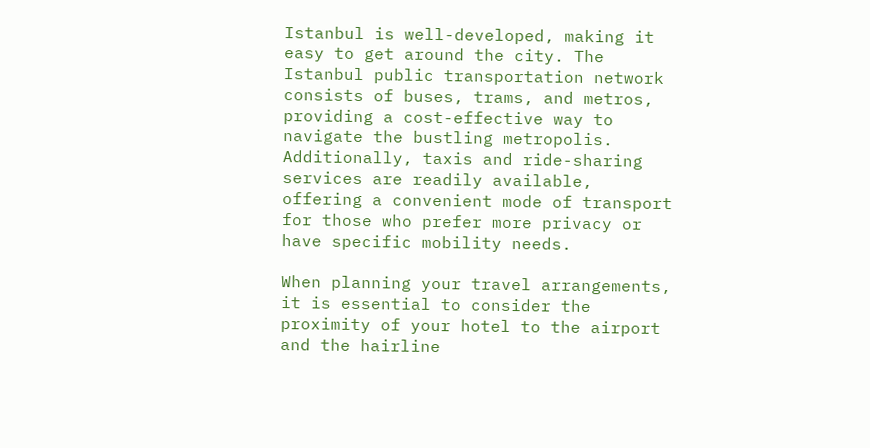Istanbul is well-developed, making it easy to get around the city. The Istanbul public transportation network consists of buses, trams, and metros, providing a cost-effective way to navigate the bustling metropolis. Additionally, taxis and ride-sharing services are readily available, offering a convenient mode of transport for those who prefer more privacy or have specific mobility needs.

When planning your travel arrangements, it is essential to consider the proximity of your hotel to the airport and the hairline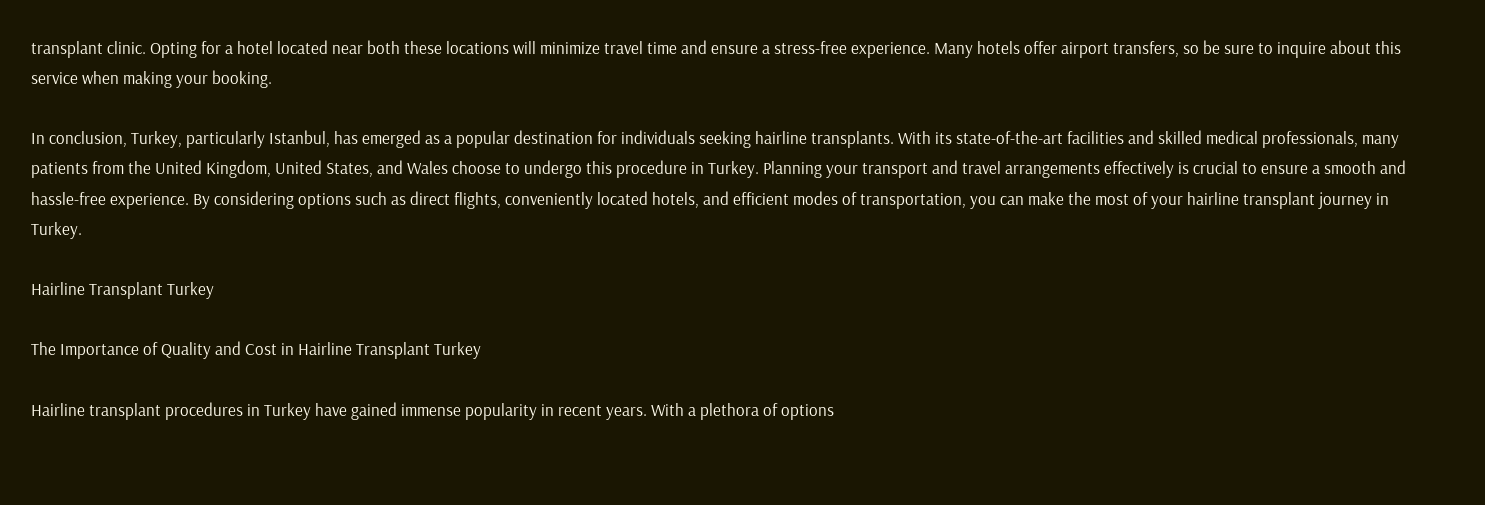transplant clinic. Opting for a hotel located near both these locations will minimize travel time and ensure a stress-free experience. Many hotels offer airport transfers, so be sure to inquire about this service when making your booking.

In conclusion, Turkey, particularly Istanbul, has emerged as a popular destination for individuals seeking hairline transplants. With its state-of-the-art facilities and skilled medical professionals, many patients from the United Kingdom, United States, and Wales choose to undergo this procedure in Turkey. Planning your transport and travel arrangements effectively is crucial to ensure a smooth and hassle-free experience. By considering options such as direct flights, conveniently located hotels, and efficient modes of transportation, you can make the most of your hairline transplant journey in Turkey.

Hairline Transplant Turkey

The Importance of Quality and Cost in Hairline Transplant Turkey

Hairline transplant procedures in Turkey have gained immense popularity in recent years. With a plethora of options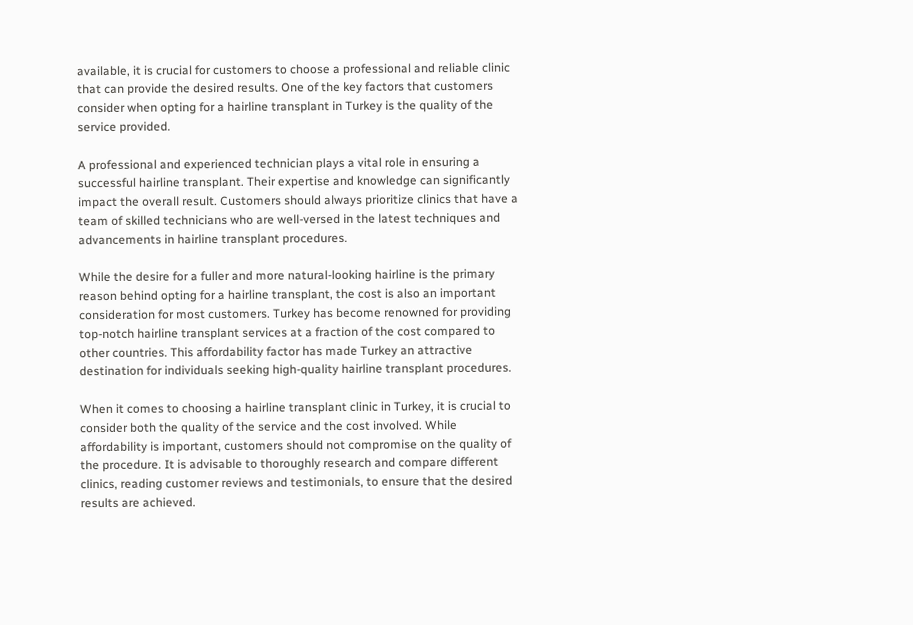available, it is crucial for customers to choose a professional and reliable clinic that can provide the desired results. One of the key factors that customers consider when opting for a hairline transplant in Turkey is the quality of the service provided.

A professional and experienced technician plays a vital role in ensuring a successful hairline transplant. Their expertise and knowledge can significantly impact the overall result. Customers should always prioritize clinics that have a team of skilled technicians who are well-versed in the latest techniques and advancements in hairline transplant procedures.

While the desire for a fuller and more natural-looking hairline is the primary reason behind opting for a hairline transplant, the cost is also an important consideration for most customers. Turkey has become renowned for providing top-notch hairline transplant services at a fraction of the cost compared to other countries. This affordability factor has made Turkey an attractive destination for individuals seeking high-quality hairline transplant procedures.

When it comes to choosing a hairline transplant clinic in Turkey, it is crucial to consider both the quality of the service and the cost involved. While affordability is important, customers should not compromise on the quality of the procedure. It is advisable to thoroughly research and compare different clinics, reading customer reviews and testimonials, to ensure that the desired results are achieved.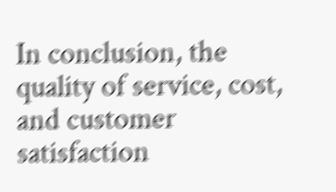In conclusion, the quality of service, cost, and customer satisfaction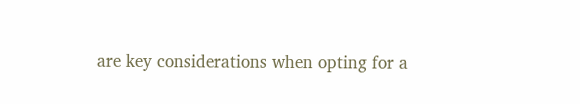are key considerations when opting for a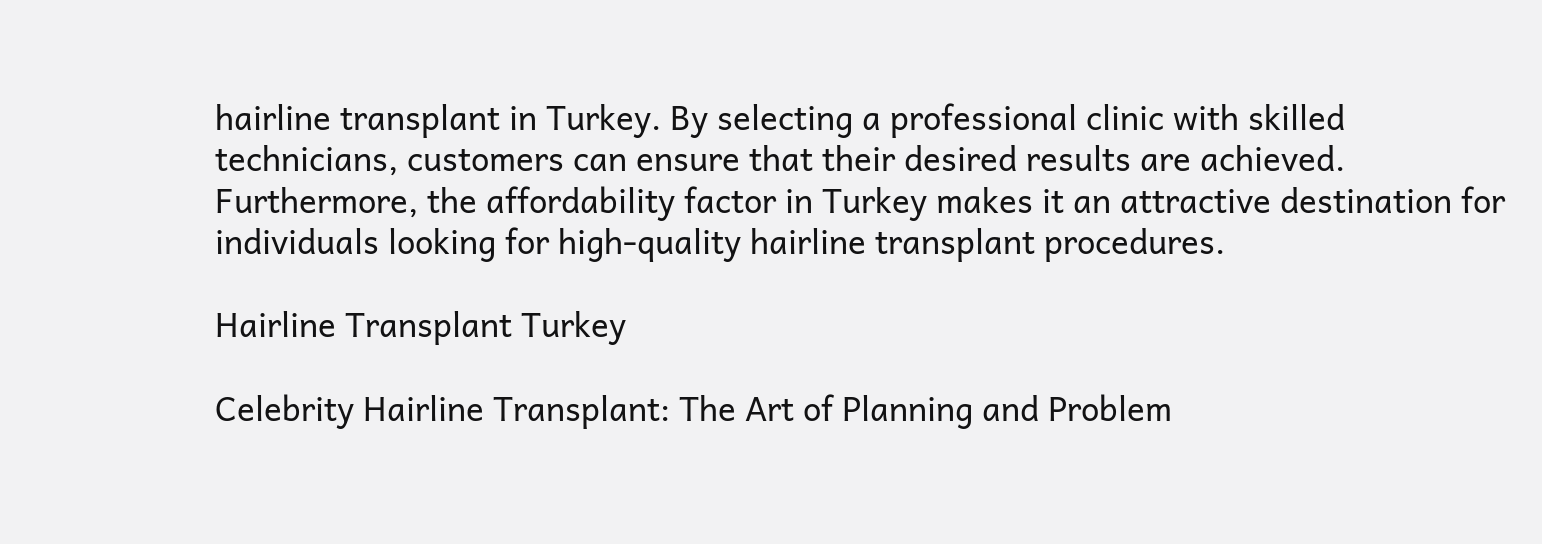hairline transplant in Turkey. By selecting a professional clinic with skilled technicians, customers can ensure that their desired results are achieved. Furthermore, the affordability factor in Turkey makes it an attractive destination for individuals looking for high-quality hairline transplant procedures.

Hairline Transplant Turkey

Celebrity Hairline Transplant: The Art of Planning and Problem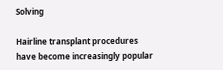Solving

Hairline transplant procedures have become increasingly popular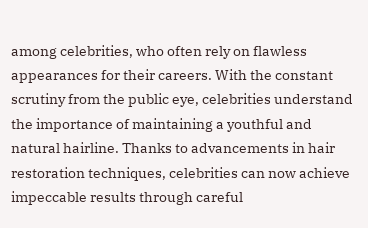among celebrities, who often rely on flawless appearances for their careers. With the constant scrutiny from the public eye, celebrities understand the importance of maintaining a youthful and natural hairline. Thanks to advancements in hair restoration techniques, celebrities can now achieve impeccable results through careful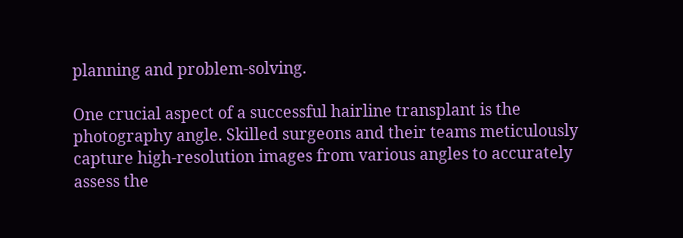planning and problem-solving.

One crucial aspect of a successful hairline transplant is the photography angle. Skilled surgeons and their teams meticulously capture high-resolution images from various angles to accurately assess the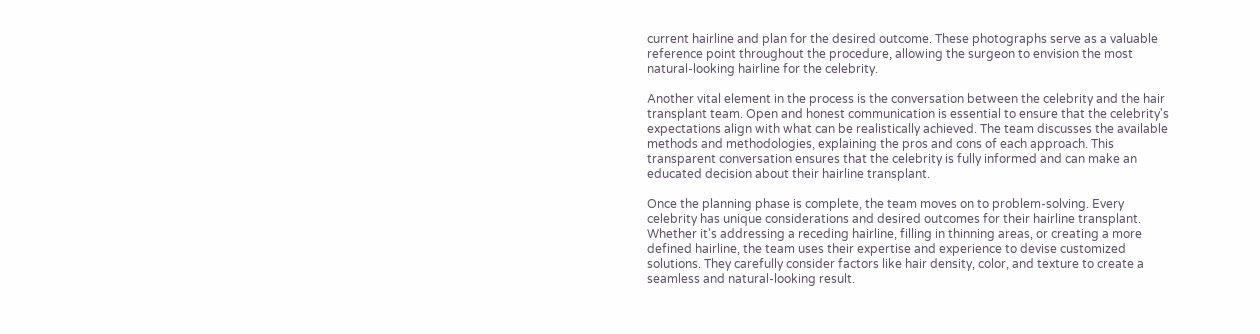current hairline and plan for the desired outcome. These photographs serve as a valuable reference point throughout the procedure, allowing the surgeon to envision the most natural-looking hairline for the celebrity.

Another vital element in the process is the conversation between the celebrity and the hair transplant team. Open and honest communication is essential to ensure that the celebrity's expectations align with what can be realistically achieved. The team discusses the available methods and methodologies, explaining the pros and cons of each approach. This transparent conversation ensures that the celebrity is fully informed and can make an educated decision about their hairline transplant.

Once the planning phase is complete, the team moves on to problem-solving. Every celebrity has unique considerations and desired outcomes for their hairline transplant. Whether it's addressing a receding hairline, filling in thinning areas, or creating a more defined hairline, the team uses their expertise and experience to devise customized solutions. They carefully consider factors like hair density, color, and texture to create a seamless and natural-looking result.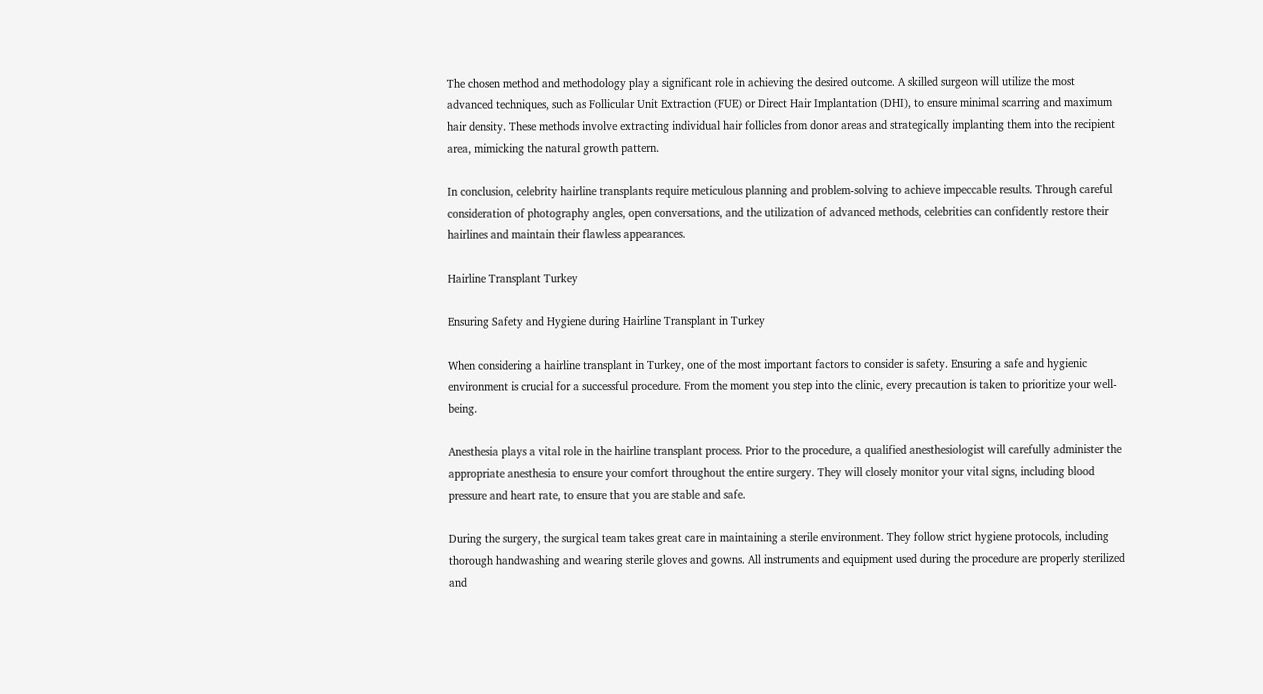The chosen method and methodology play a significant role in achieving the desired outcome. A skilled surgeon will utilize the most advanced techniques, such as Follicular Unit Extraction (FUE) or Direct Hair Implantation (DHI), to ensure minimal scarring and maximum hair density. These methods involve extracting individual hair follicles from donor areas and strategically implanting them into the recipient area, mimicking the natural growth pattern.

In conclusion, celebrity hairline transplants require meticulous planning and problem-solving to achieve impeccable results. Through careful consideration of photography angles, open conversations, and the utilization of advanced methods, celebrities can confidently restore their hairlines and maintain their flawless appearances.

Hairline Transplant Turkey

Ensuring Safety and Hygiene during Hairline Transplant in Turkey

When considering a hairline transplant in Turkey, one of the most important factors to consider is safety. Ensuring a safe and hygienic environment is crucial for a successful procedure. From the moment you step into the clinic, every precaution is taken to prioritize your well-being.

Anesthesia plays a vital role in the hairline transplant process. Prior to the procedure, a qualified anesthesiologist will carefully administer the appropriate anesthesia to ensure your comfort throughout the entire surgery. They will closely monitor your vital signs, including blood pressure and heart rate, to ensure that you are stable and safe.

During the surgery, the surgical team takes great care in maintaining a sterile environment. They follow strict hygiene protocols, including thorough handwashing and wearing sterile gloves and gowns. All instruments and equipment used during the procedure are properly sterilized and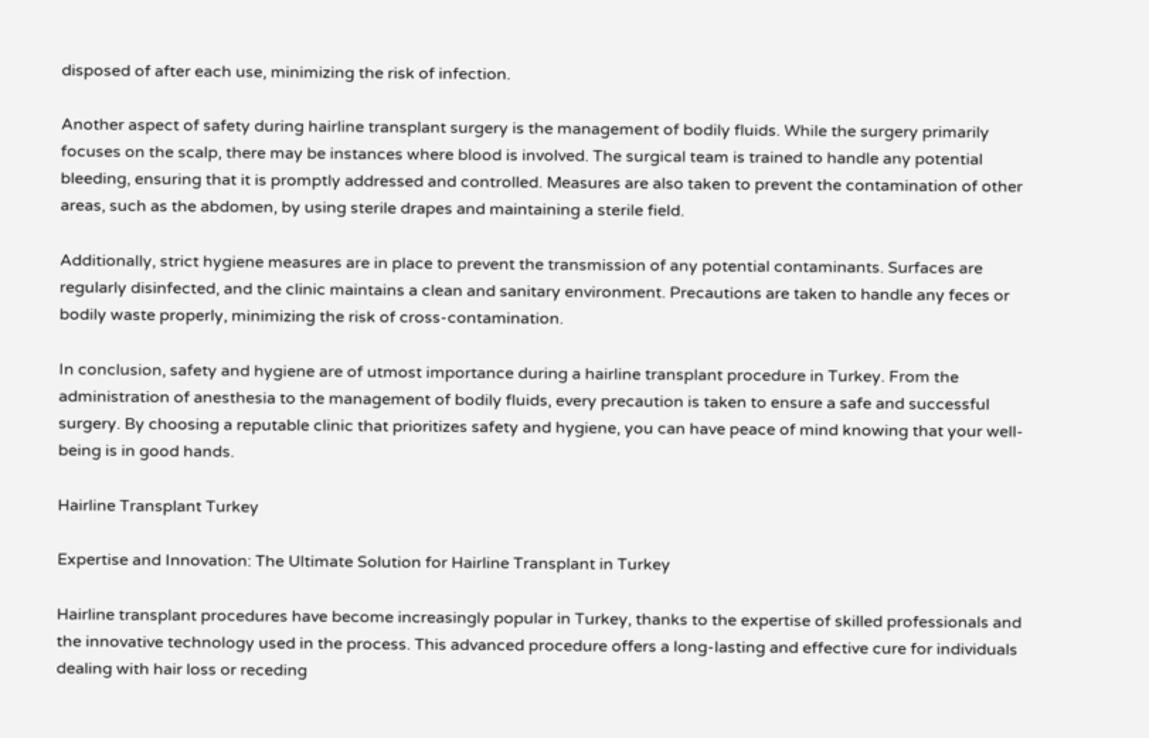disposed of after each use, minimizing the risk of infection.

Another aspect of safety during hairline transplant surgery is the management of bodily fluids. While the surgery primarily focuses on the scalp, there may be instances where blood is involved. The surgical team is trained to handle any potential bleeding, ensuring that it is promptly addressed and controlled. Measures are also taken to prevent the contamination of other areas, such as the abdomen, by using sterile drapes and maintaining a sterile field.

Additionally, strict hygiene measures are in place to prevent the transmission of any potential contaminants. Surfaces are regularly disinfected, and the clinic maintains a clean and sanitary environment. Precautions are taken to handle any feces or bodily waste properly, minimizing the risk of cross-contamination.

In conclusion, safety and hygiene are of utmost importance during a hairline transplant procedure in Turkey. From the administration of anesthesia to the management of bodily fluids, every precaution is taken to ensure a safe and successful surgery. By choosing a reputable clinic that prioritizes safety and hygiene, you can have peace of mind knowing that your well-being is in good hands.

Hairline Transplant Turkey

Expertise and Innovation: The Ultimate Solution for Hairline Transplant in Turkey

Hairline transplant procedures have become increasingly popular in Turkey, thanks to the expertise of skilled professionals and the innovative technology used in the process. This advanced procedure offers a long-lasting and effective cure for individuals dealing with hair loss or receding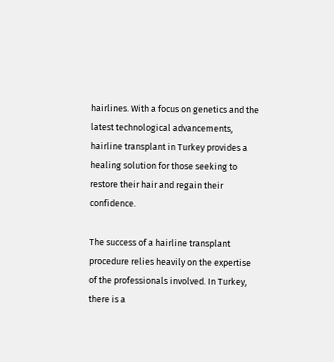hairlines. With a focus on genetics and the latest technological advancements, hairline transplant in Turkey provides a healing solution for those seeking to restore their hair and regain their confidence.

The success of a hairline transplant procedure relies heavily on the expertise of the professionals involved. In Turkey, there is a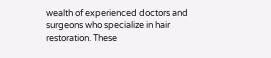wealth of experienced doctors and surgeons who specialize in hair restoration. These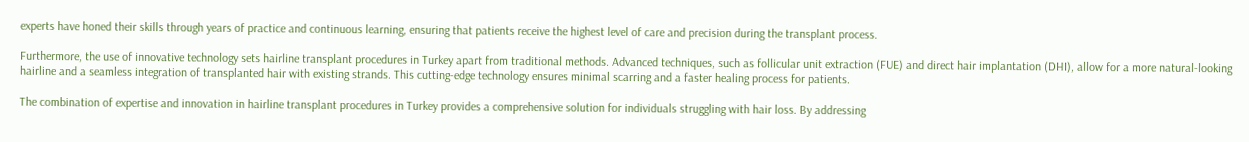experts have honed their skills through years of practice and continuous learning, ensuring that patients receive the highest level of care and precision during the transplant process.

Furthermore, the use of innovative technology sets hairline transplant procedures in Turkey apart from traditional methods. Advanced techniques, such as follicular unit extraction (FUE) and direct hair implantation (DHI), allow for a more natural-looking hairline and a seamless integration of transplanted hair with existing strands. This cutting-edge technology ensures minimal scarring and a faster healing process for patients.

The combination of expertise and innovation in hairline transplant procedures in Turkey provides a comprehensive solution for individuals struggling with hair loss. By addressing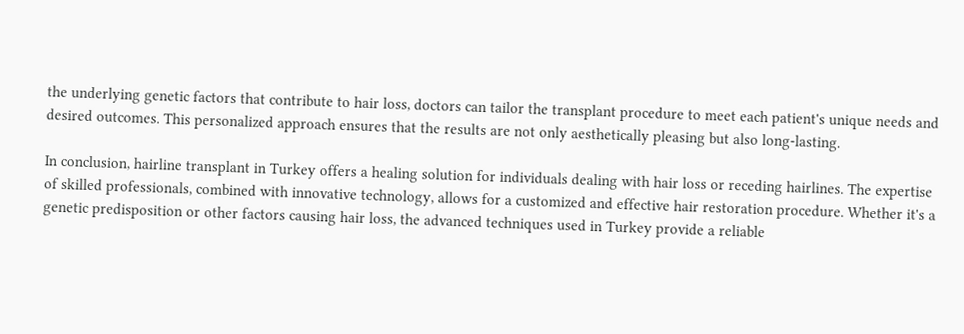the underlying genetic factors that contribute to hair loss, doctors can tailor the transplant procedure to meet each patient's unique needs and desired outcomes. This personalized approach ensures that the results are not only aesthetically pleasing but also long-lasting.

In conclusion, hairline transplant in Turkey offers a healing solution for individuals dealing with hair loss or receding hairlines. The expertise of skilled professionals, combined with innovative technology, allows for a customized and effective hair restoration procedure. Whether it's a genetic predisposition or other factors causing hair loss, the advanced techniques used in Turkey provide a reliable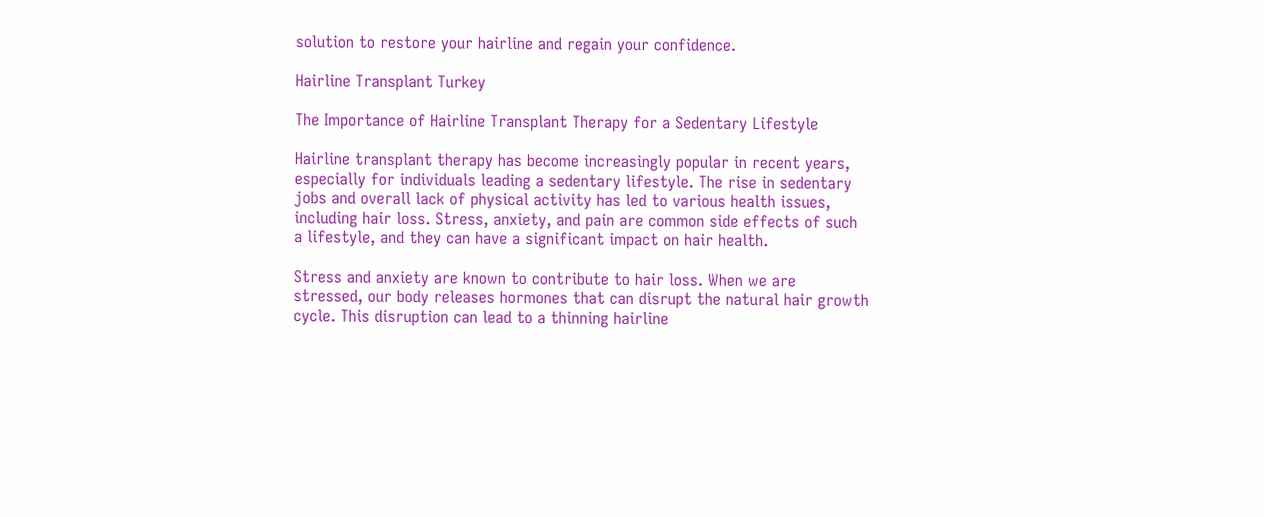solution to restore your hairline and regain your confidence.

Hairline Transplant Turkey

The Importance of Hairline Transplant Therapy for a Sedentary Lifestyle

Hairline transplant therapy has become increasingly popular in recent years, especially for individuals leading a sedentary lifestyle. The rise in sedentary jobs and overall lack of physical activity has led to various health issues, including hair loss. Stress, anxiety, and pain are common side effects of such a lifestyle, and they can have a significant impact on hair health.

Stress and anxiety are known to contribute to hair loss. When we are stressed, our body releases hormones that can disrupt the natural hair growth cycle. This disruption can lead to a thinning hairline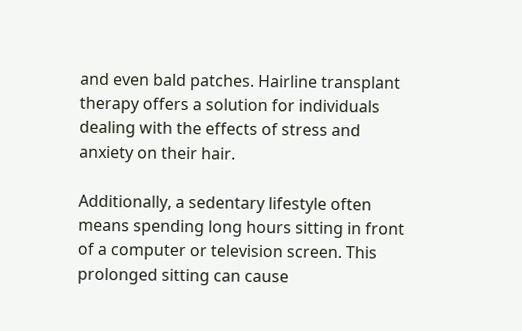and even bald patches. Hairline transplant therapy offers a solution for individuals dealing with the effects of stress and anxiety on their hair.

Additionally, a sedentary lifestyle often means spending long hours sitting in front of a computer or television screen. This prolonged sitting can cause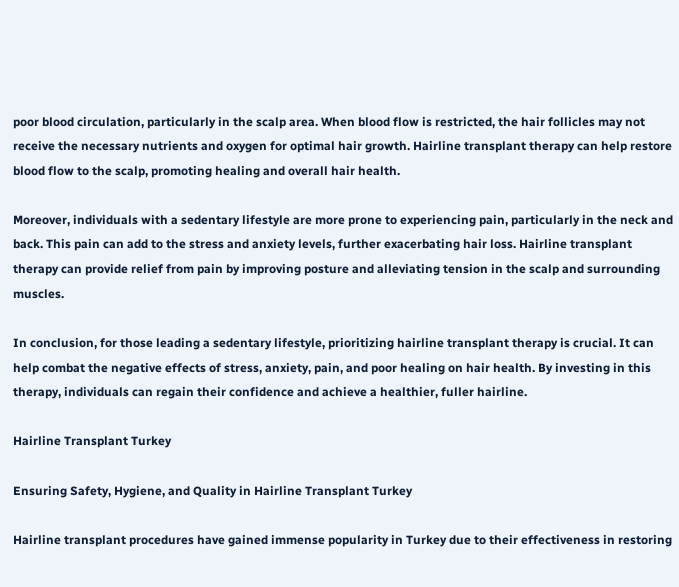poor blood circulation, particularly in the scalp area. When blood flow is restricted, the hair follicles may not receive the necessary nutrients and oxygen for optimal hair growth. Hairline transplant therapy can help restore blood flow to the scalp, promoting healing and overall hair health.

Moreover, individuals with a sedentary lifestyle are more prone to experiencing pain, particularly in the neck and back. This pain can add to the stress and anxiety levels, further exacerbating hair loss. Hairline transplant therapy can provide relief from pain by improving posture and alleviating tension in the scalp and surrounding muscles.

In conclusion, for those leading a sedentary lifestyle, prioritizing hairline transplant therapy is crucial. It can help combat the negative effects of stress, anxiety, pain, and poor healing on hair health. By investing in this therapy, individuals can regain their confidence and achieve a healthier, fuller hairline.

Hairline Transplant Turkey

Ensuring Safety, Hygiene, and Quality in Hairline Transplant Turkey

Hairline transplant procedures have gained immense popularity in Turkey due to their effectiveness in restoring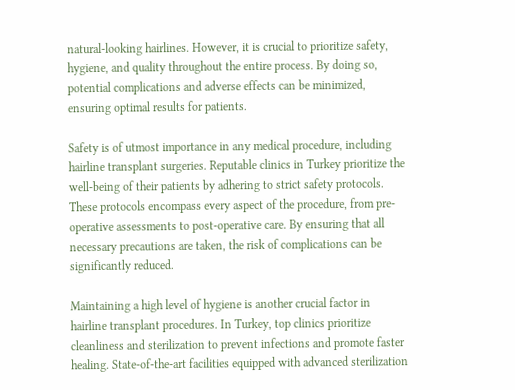natural-looking hairlines. However, it is crucial to prioritize safety, hygiene, and quality throughout the entire process. By doing so, potential complications and adverse effects can be minimized, ensuring optimal results for patients.

Safety is of utmost importance in any medical procedure, including hairline transplant surgeries. Reputable clinics in Turkey prioritize the well-being of their patients by adhering to strict safety protocols. These protocols encompass every aspect of the procedure, from pre-operative assessments to post-operative care. By ensuring that all necessary precautions are taken, the risk of complications can be significantly reduced.

Maintaining a high level of hygiene is another crucial factor in hairline transplant procedures. In Turkey, top clinics prioritize cleanliness and sterilization to prevent infections and promote faster healing. State-of-the-art facilities equipped with advanced sterilization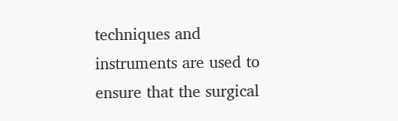techniques and instruments are used to ensure that the surgical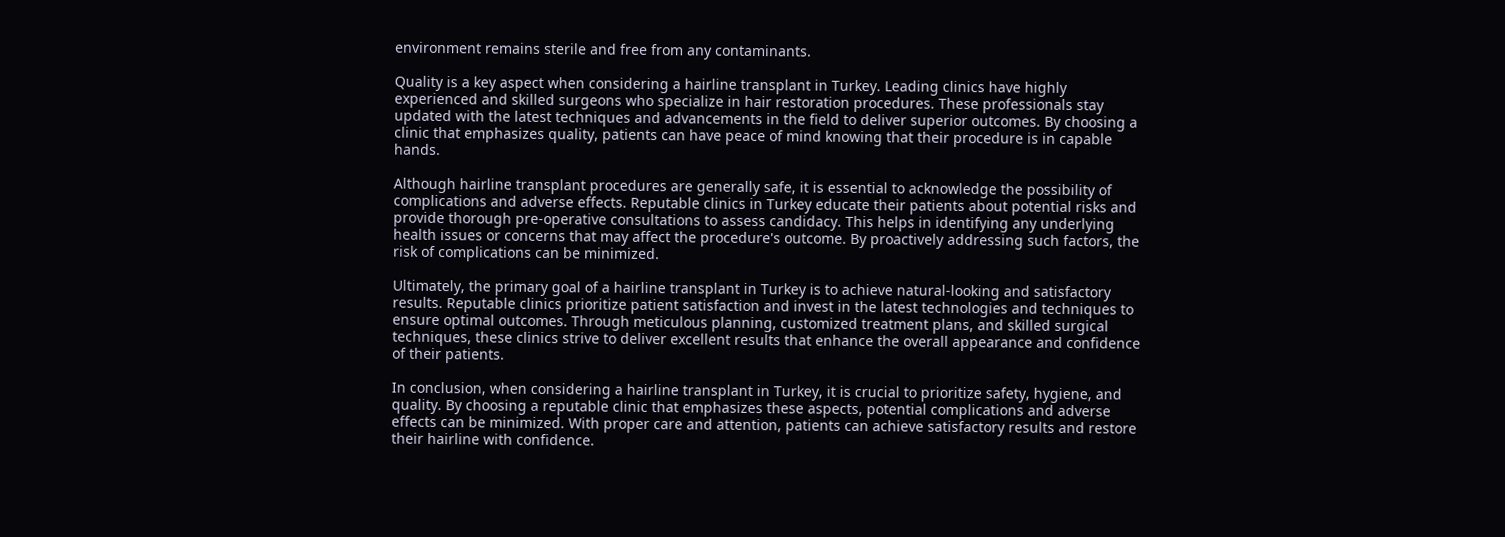environment remains sterile and free from any contaminants.

Quality is a key aspect when considering a hairline transplant in Turkey. Leading clinics have highly experienced and skilled surgeons who specialize in hair restoration procedures. These professionals stay updated with the latest techniques and advancements in the field to deliver superior outcomes. By choosing a clinic that emphasizes quality, patients can have peace of mind knowing that their procedure is in capable hands.

Although hairline transplant procedures are generally safe, it is essential to acknowledge the possibility of complications and adverse effects. Reputable clinics in Turkey educate their patients about potential risks and provide thorough pre-operative consultations to assess candidacy. This helps in identifying any underlying health issues or concerns that may affect the procedure's outcome. By proactively addressing such factors, the risk of complications can be minimized.

Ultimately, the primary goal of a hairline transplant in Turkey is to achieve natural-looking and satisfactory results. Reputable clinics prioritize patient satisfaction and invest in the latest technologies and techniques to ensure optimal outcomes. Through meticulous planning, customized treatment plans, and skilled surgical techniques, these clinics strive to deliver excellent results that enhance the overall appearance and confidence of their patients.

In conclusion, when considering a hairline transplant in Turkey, it is crucial to prioritize safety, hygiene, and quality. By choosing a reputable clinic that emphasizes these aspects, potential complications and adverse effects can be minimized. With proper care and attention, patients can achieve satisfactory results and restore their hairline with confidence.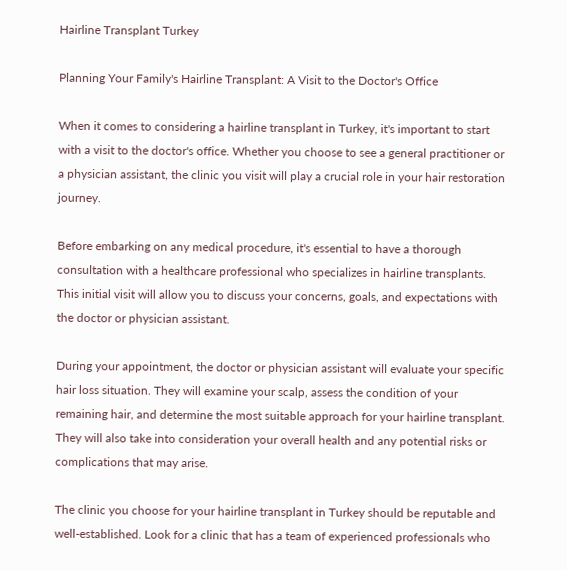Hairline Transplant Turkey

Planning Your Family's Hairline Transplant: A Visit to the Doctor's Office

When it comes to considering a hairline transplant in Turkey, it's important to start with a visit to the doctor's office. Whether you choose to see a general practitioner or a physician assistant, the clinic you visit will play a crucial role in your hair restoration journey.

Before embarking on any medical procedure, it's essential to have a thorough consultation with a healthcare professional who specializes in hairline transplants. This initial visit will allow you to discuss your concerns, goals, and expectations with the doctor or physician assistant.

During your appointment, the doctor or physician assistant will evaluate your specific hair loss situation. They will examine your scalp, assess the condition of your remaining hair, and determine the most suitable approach for your hairline transplant. They will also take into consideration your overall health and any potential risks or complications that may arise.

The clinic you choose for your hairline transplant in Turkey should be reputable and well-established. Look for a clinic that has a team of experienced professionals who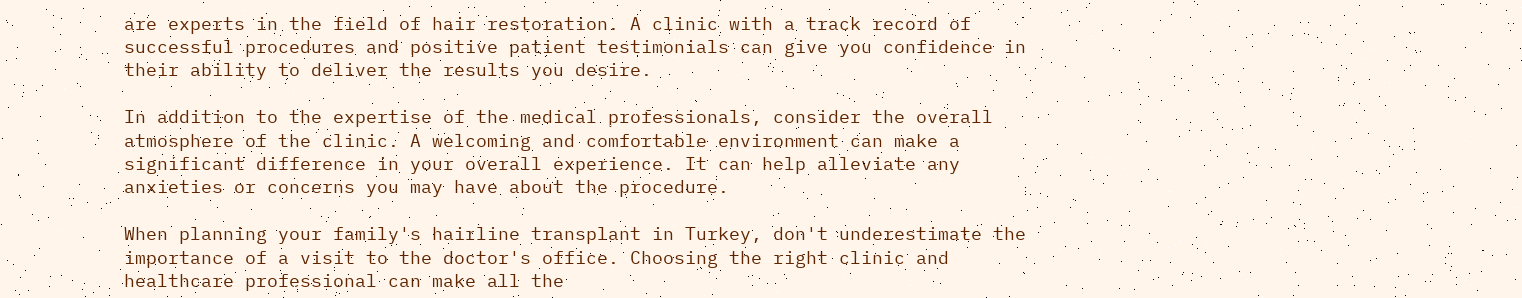are experts in the field of hair restoration. A clinic with a track record of successful procedures and positive patient testimonials can give you confidence in their ability to deliver the results you desire.

In addition to the expertise of the medical professionals, consider the overall atmosphere of the clinic. A welcoming and comfortable environment can make a significant difference in your overall experience. It can help alleviate any anxieties or concerns you may have about the procedure.

When planning your family's hairline transplant in Turkey, don't underestimate the importance of a visit to the doctor's office. Choosing the right clinic and healthcare professional can make all the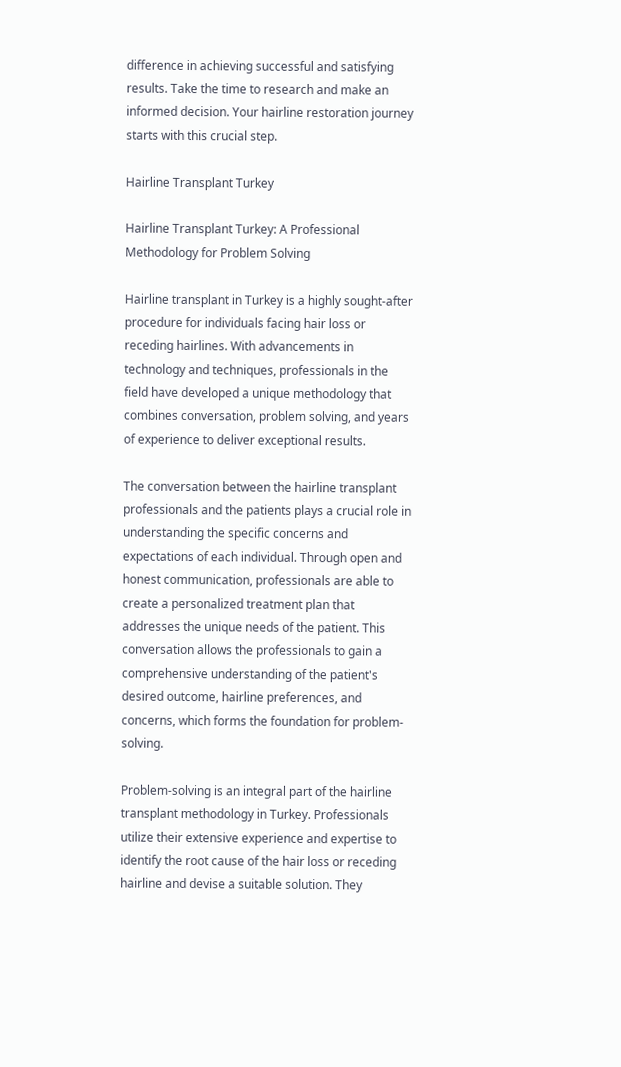difference in achieving successful and satisfying results. Take the time to research and make an informed decision. Your hairline restoration journey starts with this crucial step.

Hairline Transplant Turkey

Hairline Transplant Turkey: A Professional Methodology for Problem Solving

Hairline transplant in Turkey is a highly sought-after procedure for individuals facing hair loss or receding hairlines. With advancements in technology and techniques, professionals in the field have developed a unique methodology that combines conversation, problem solving, and years of experience to deliver exceptional results.

The conversation between the hairline transplant professionals and the patients plays a crucial role in understanding the specific concerns and expectations of each individual. Through open and honest communication, professionals are able to create a personalized treatment plan that addresses the unique needs of the patient. This conversation allows the professionals to gain a comprehensive understanding of the patient's desired outcome, hairline preferences, and concerns, which forms the foundation for problem-solving.

Problem-solving is an integral part of the hairline transplant methodology in Turkey. Professionals utilize their extensive experience and expertise to identify the root cause of the hair loss or receding hairline and devise a suitable solution. They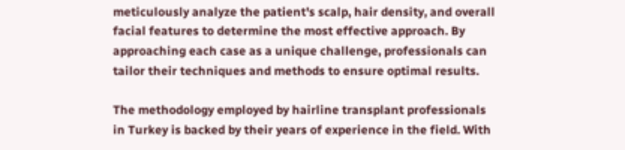meticulously analyze the patient's scalp, hair density, and overall facial features to determine the most effective approach. By approaching each case as a unique challenge, professionals can tailor their techniques and methods to ensure optimal results.

The methodology employed by hairline transplant professionals in Turkey is backed by their years of experience in the field. With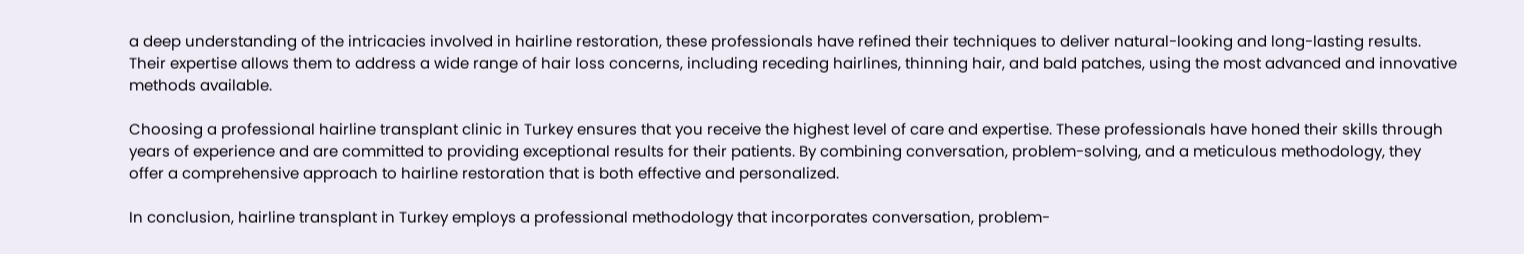a deep understanding of the intricacies involved in hairline restoration, these professionals have refined their techniques to deliver natural-looking and long-lasting results. Their expertise allows them to address a wide range of hair loss concerns, including receding hairlines, thinning hair, and bald patches, using the most advanced and innovative methods available.

Choosing a professional hairline transplant clinic in Turkey ensures that you receive the highest level of care and expertise. These professionals have honed their skills through years of experience and are committed to providing exceptional results for their patients. By combining conversation, problem-solving, and a meticulous methodology, they offer a comprehensive approach to hairline restoration that is both effective and personalized.

In conclusion, hairline transplant in Turkey employs a professional methodology that incorporates conversation, problem-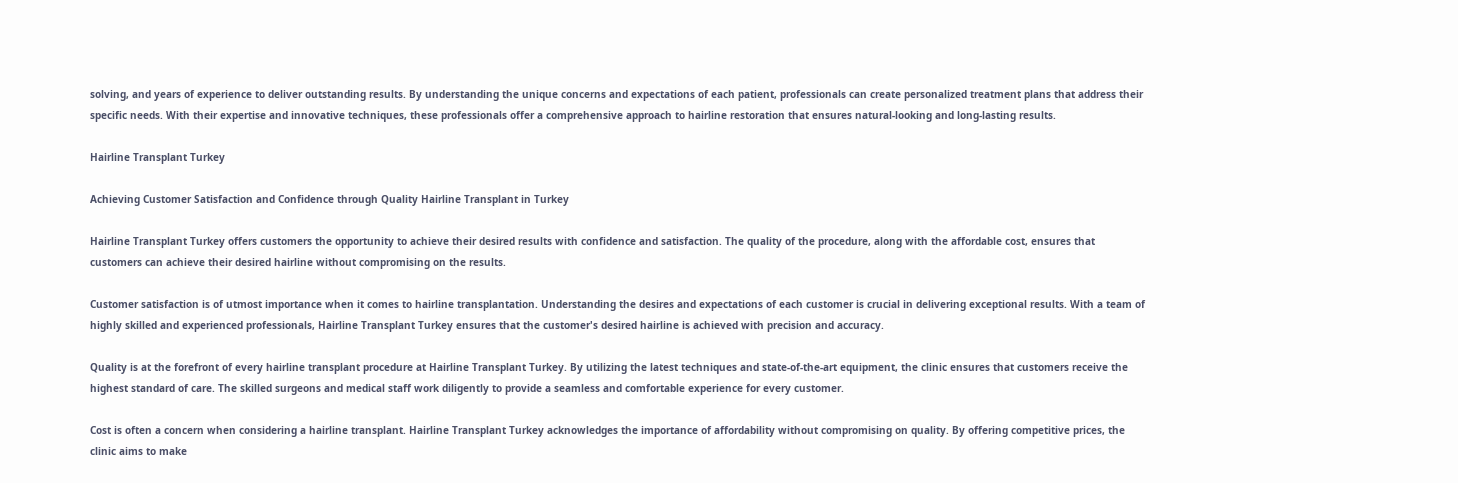solving, and years of experience to deliver outstanding results. By understanding the unique concerns and expectations of each patient, professionals can create personalized treatment plans that address their specific needs. With their expertise and innovative techniques, these professionals offer a comprehensive approach to hairline restoration that ensures natural-looking and long-lasting results.

Hairline Transplant Turkey

Achieving Customer Satisfaction and Confidence through Quality Hairline Transplant in Turkey

Hairline Transplant Turkey offers customers the opportunity to achieve their desired results with confidence and satisfaction. The quality of the procedure, along with the affordable cost, ensures that customers can achieve their desired hairline without compromising on the results.

Customer satisfaction is of utmost importance when it comes to hairline transplantation. Understanding the desires and expectations of each customer is crucial in delivering exceptional results. With a team of highly skilled and experienced professionals, Hairline Transplant Turkey ensures that the customer's desired hairline is achieved with precision and accuracy.

Quality is at the forefront of every hairline transplant procedure at Hairline Transplant Turkey. By utilizing the latest techniques and state-of-the-art equipment, the clinic ensures that customers receive the highest standard of care. The skilled surgeons and medical staff work diligently to provide a seamless and comfortable experience for every customer.

Cost is often a concern when considering a hairline transplant. Hairline Transplant Turkey acknowledges the importance of affordability without compromising on quality. By offering competitive prices, the clinic aims to make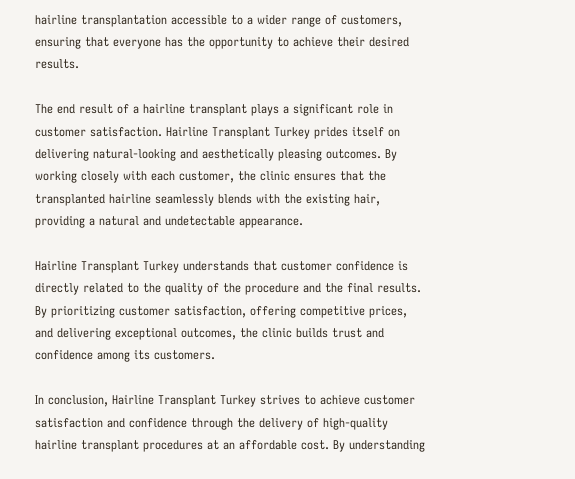hairline transplantation accessible to a wider range of customers, ensuring that everyone has the opportunity to achieve their desired results.

The end result of a hairline transplant plays a significant role in customer satisfaction. Hairline Transplant Turkey prides itself on delivering natural-looking and aesthetically pleasing outcomes. By working closely with each customer, the clinic ensures that the transplanted hairline seamlessly blends with the existing hair, providing a natural and undetectable appearance.

Hairline Transplant Turkey understands that customer confidence is directly related to the quality of the procedure and the final results. By prioritizing customer satisfaction, offering competitive prices, and delivering exceptional outcomes, the clinic builds trust and confidence among its customers.

In conclusion, Hairline Transplant Turkey strives to achieve customer satisfaction and confidence through the delivery of high-quality hairline transplant procedures at an affordable cost. By understanding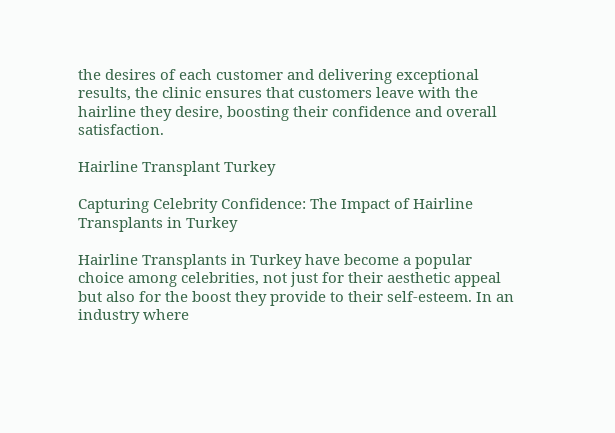the desires of each customer and delivering exceptional results, the clinic ensures that customers leave with the hairline they desire, boosting their confidence and overall satisfaction.

Hairline Transplant Turkey

Capturing Celebrity Confidence: The Impact of Hairline Transplants in Turkey

Hairline Transplants in Turkey have become a popular choice among celebrities, not just for their aesthetic appeal but also for the boost they provide to their self-esteem. In an industry where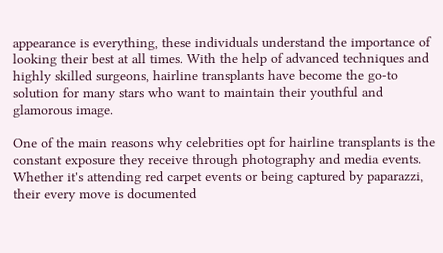appearance is everything, these individuals understand the importance of looking their best at all times. With the help of advanced techniques and highly skilled surgeons, hairline transplants have become the go-to solution for many stars who want to maintain their youthful and glamorous image.

One of the main reasons why celebrities opt for hairline transplants is the constant exposure they receive through photography and media events. Whether it's attending red carpet events or being captured by paparazzi, their every move is documented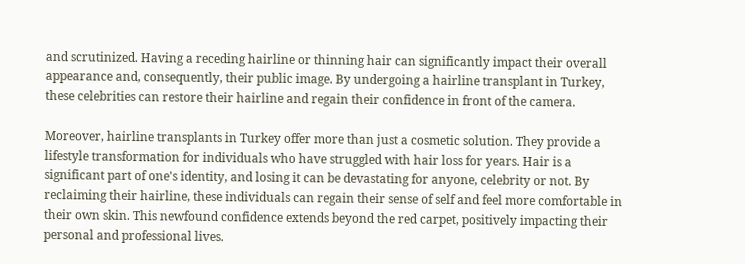and scrutinized. Having a receding hairline or thinning hair can significantly impact their overall appearance and, consequently, their public image. By undergoing a hairline transplant in Turkey, these celebrities can restore their hairline and regain their confidence in front of the camera.

Moreover, hairline transplants in Turkey offer more than just a cosmetic solution. They provide a lifestyle transformation for individuals who have struggled with hair loss for years. Hair is a significant part of one's identity, and losing it can be devastating for anyone, celebrity or not. By reclaiming their hairline, these individuals can regain their sense of self and feel more comfortable in their own skin. This newfound confidence extends beyond the red carpet, positively impacting their personal and professional lives.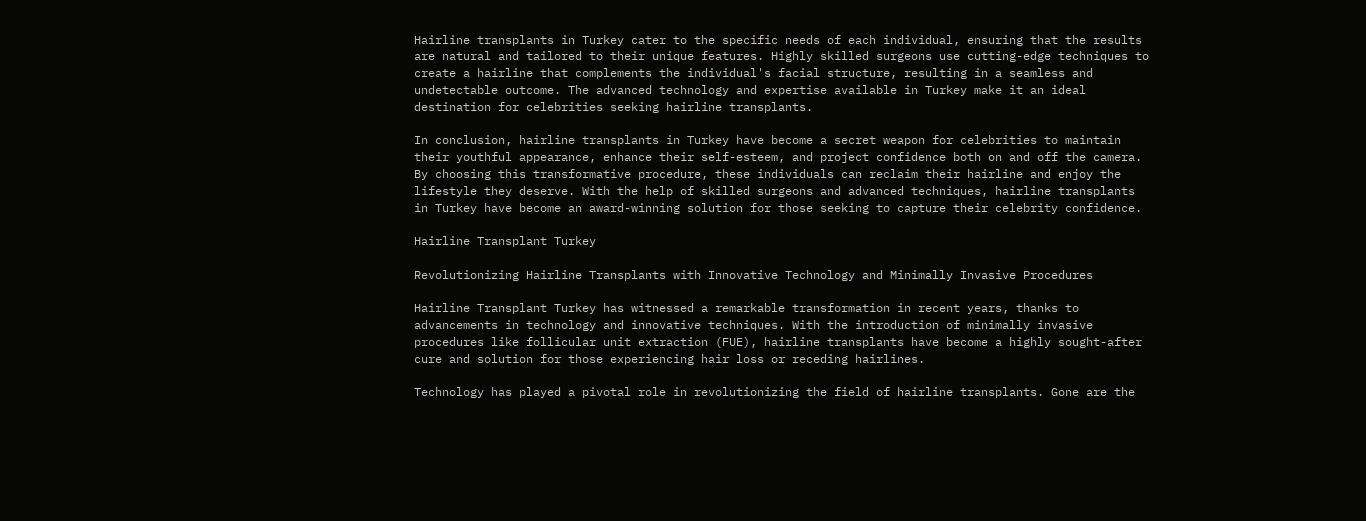Hairline transplants in Turkey cater to the specific needs of each individual, ensuring that the results are natural and tailored to their unique features. Highly skilled surgeons use cutting-edge techniques to create a hairline that complements the individual's facial structure, resulting in a seamless and undetectable outcome. The advanced technology and expertise available in Turkey make it an ideal destination for celebrities seeking hairline transplants.

In conclusion, hairline transplants in Turkey have become a secret weapon for celebrities to maintain their youthful appearance, enhance their self-esteem, and project confidence both on and off the camera. By choosing this transformative procedure, these individuals can reclaim their hairline and enjoy the lifestyle they deserve. With the help of skilled surgeons and advanced techniques, hairline transplants in Turkey have become an award-winning solution for those seeking to capture their celebrity confidence.

Hairline Transplant Turkey

Revolutionizing Hairline Transplants with Innovative Technology and Minimally Invasive Procedures

Hairline Transplant Turkey has witnessed a remarkable transformation in recent years, thanks to advancements in technology and innovative techniques. With the introduction of minimally invasive procedures like follicular unit extraction (FUE), hairline transplants have become a highly sought-after cure and solution for those experiencing hair loss or receding hairlines.

Technology has played a pivotal role in revolutionizing the field of hairline transplants. Gone are the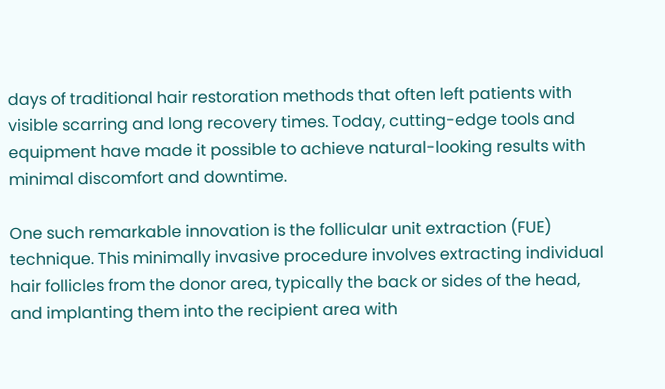days of traditional hair restoration methods that often left patients with visible scarring and long recovery times. Today, cutting-edge tools and equipment have made it possible to achieve natural-looking results with minimal discomfort and downtime.

One such remarkable innovation is the follicular unit extraction (FUE) technique. This minimally invasive procedure involves extracting individual hair follicles from the donor area, typically the back or sides of the head, and implanting them into the recipient area with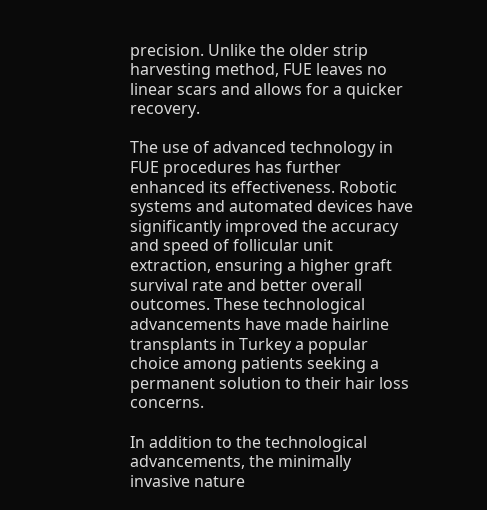precision. Unlike the older strip harvesting method, FUE leaves no linear scars and allows for a quicker recovery.

The use of advanced technology in FUE procedures has further enhanced its effectiveness. Robotic systems and automated devices have significantly improved the accuracy and speed of follicular unit extraction, ensuring a higher graft survival rate and better overall outcomes. These technological advancements have made hairline transplants in Turkey a popular choice among patients seeking a permanent solution to their hair loss concerns.

In addition to the technological advancements, the minimally invasive nature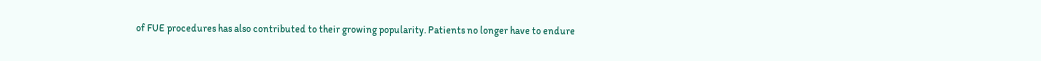of FUE procedures has also contributed to their growing popularity. Patients no longer have to endure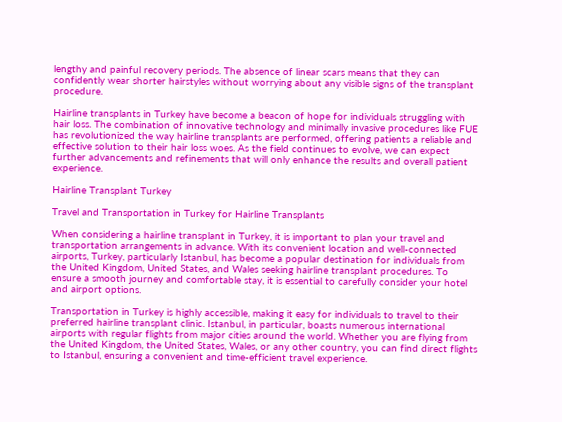lengthy and painful recovery periods. The absence of linear scars means that they can confidently wear shorter hairstyles without worrying about any visible signs of the transplant procedure.

Hairline transplants in Turkey have become a beacon of hope for individuals struggling with hair loss. The combination of innovative technology and minimally invasive procedures like FUE has revolutionized the way hairline transplants are performed, offering patients a reliable and effective solution to their hair loss woes. As the field continues to evolve, we can expect further advancements and refinements that will only enhance the results and overall patient experience.

Hairline Transplant Turkey

Travel and Transportation in Turkey for Hairline Transplants

When considering a hairline transplant in Turkey, it is important to plan your travel and transportation arrangements in advance. With its convenient location and well-connected airports, Turkey, particularly Istanbul, has become a popular destination for individuals from the United Kingdom, United States, and Wales seeking hairline transplant procedures. To ensure a smooth journey and comfortable stay, it is essential to carefully consider your hotel and airport options.

Transportation in Turkey is highly accessible, making it easy for individuals to travel to their preferred hairline transplant clinic. Istanbul, in particular, boasts numerous international airports with regular flights from major cities around the world. Whether you are flying from the United Kingdom, the United States, Wales, or any other country, you can find direct flights to Istanbul, ensuring a convenient and time-efficient travel experience.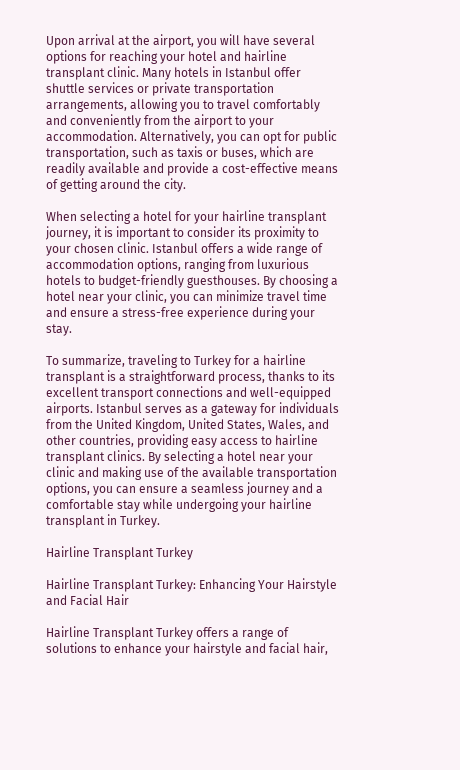Upon arrival at the airport, you will have several options for reaching your hotel and hairline transplant clinic. Many hotels in Istanbul offer shuttle services or private transportation arrangements, allowing you to travel comfortably and conveniently from the airport to your accommodation. Alternatively, you can opt for public transportation, such as taxis or buses, which are readily available and provide a cost-effective means of getting around the city.

When selecting a hotel for your hairline transplant journey, it is important to consider its proximity to your chosen clinic. Istanbul offers a wide range of accommodation options, ranging from luxurious hotels to budget-friendly guesthouses. By choosing a hotel near your clinic, you can minimize travel time and ensure a stress-free experience during your stay.

To summarize, traveling to Turkey for a hairline transplant is a straightforward process, thanks to its excellent transport connections and well-equipped airports. Istanbul serves as a gateway for individuals from the United Kingdom, United States, Wales, and other countries, providing easy access to hairline transplant clinics. By selecting a hotel near your clinic and making use of the available transportation options, you can ensure a seamless journey and a comfortable stay while undergoing your hairline transplant in Turkey.

Hairline Transplant Turkey

Hairline Transplant Turkey: Enhancing Your Hairstyle and Facial Hair

Hairline Transplant Turkey offers a range of solutions to enhance your hairstyle and facial hair,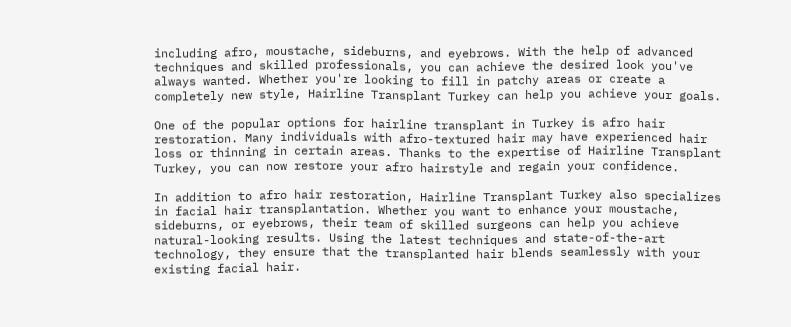including afro, moustache, sideburns, and eyebrows. With the help of advanced techniques and skilled professionals, you can achieve the desired look you've always wanted. Whether you're looking to fill in patchy areas or create a completely new style, Hairline Transplant Turkey can help you achieve your goals.

One of the popular options for hairline transplant in Turkey is afro hair restoration. Many individuals with afro-textured hair may have experienced hair loss or thinning in certain areas. Thanks to the expertise of Hairline Transplant Turkey, you can now restore your afro hairstyle and regain your confidence.

In addition to afro hair restoration, Hairline Transplant Turkey also specializes in facial hair transplantation. Whether you want to enhance your moustache, sideburns, or eyebrows, their team of skilled surgeons can help you achieve natural-looking results. Using the latest techniques and state-of-the-art technology, they ensure that the transplanted hair blends seamlessly with your existing facial hair.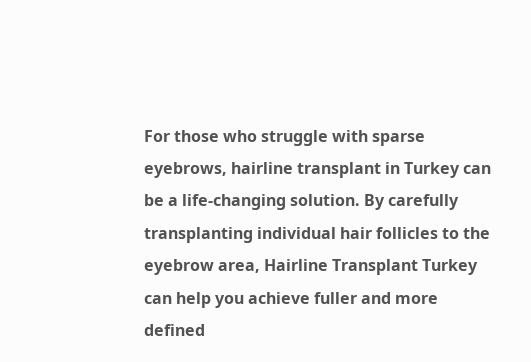For those who struggle with sparse eyebrows, hairline transplant in Turkey can be a life-changing solution. By carefully transplanting individual hair follicles to the eyebrow area, Hairline Transplant Turkey can help you achieve fuller and more defined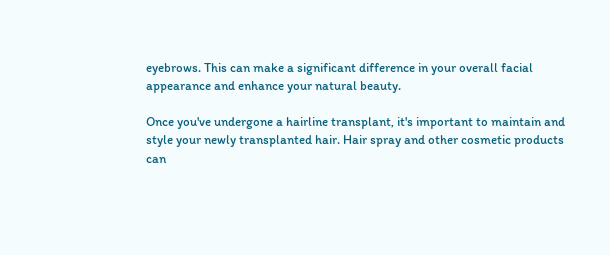eyebrows. This can make a significant difference in your overall facial appearance and enhance your natural beauty.

Once you've undergone a hairline transplant, it's important to maintain and style your newly transplanted hair. Hair spray and other cosmetic products can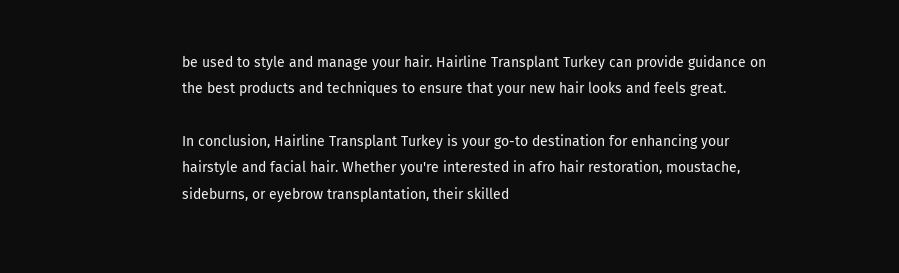be used to style and manage your hair. Hairline Transplant Turkey can provide guidance on the best products and techniques to ensure that your new hair looks and feels great.

In conclusion, Hairline Transplant Turkey is your go-to destination for enhancing your hairstyle and facial hair. Whether you're interested in afro hair restoration, moustache, sideburns, or eyebrow transplantation, their skilled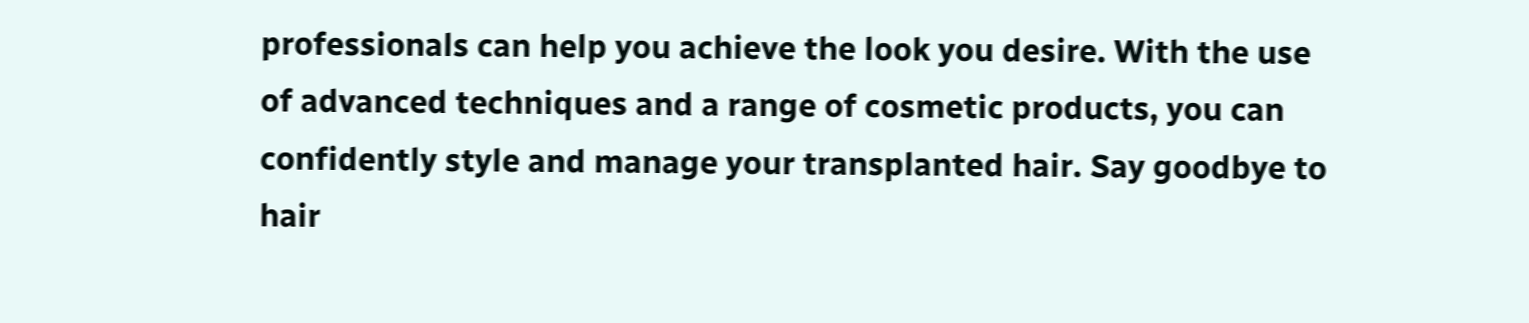professionals can help you achieve the look you desire. With the use of advanced techniques and a range of cosmetic products, you can confidently style and manage your transplanted hair. Say goodbye to hair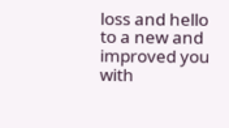loss and hello to a new and improved you with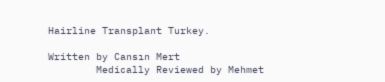Hairline Transplant Turkey.

Written by Cansın Mert
        Medically Reviewed by Mehmet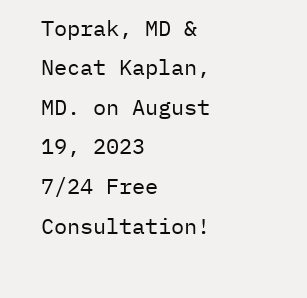Toprak, MD & Necat Kaplan, MD. on August 19, 2023
7/24 Free Consultation!